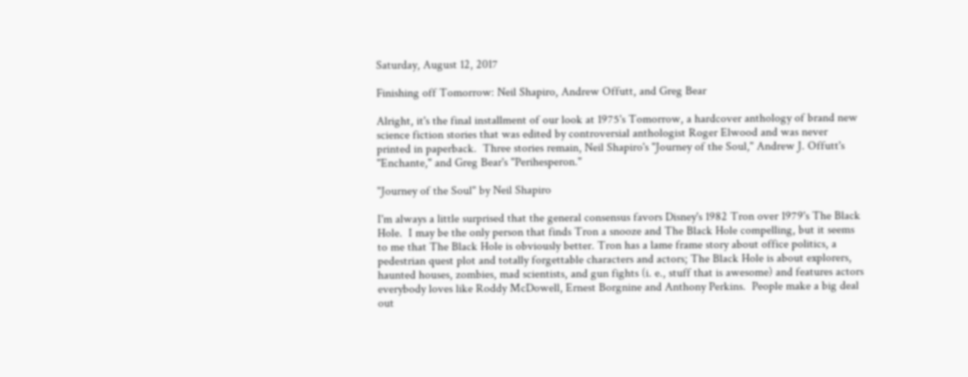Saturday, August 12, 2017

Finishing off Tomorrow: Neil Shapiro, Andrew Offutt, and Greg Bear

Alright, it's the final installment of our look at 1975's Tomorrow, a hardcover anthology of brand new science fiction stories that was edited by controversial anthologist Roger Elwood and was never printed in paperback.  Three stories remain, Neil Shapiro's "Journey of the Soul," Andrew J. Offutt's "Enchante," and Greg Bear's "Perihesperon."

"Journey of the Soul" by Neil Shapiro

I'm always a little surprised that the general consensus favors Disney's 1982 Tron over 1979's The Black Hole.  I may be the only person that finds Tron a snooze and The Black Hole compelling, but it seems to me that The Black Hole is obviously better. Tron has a lame frame story about office politics, a pedestrian quest plot and totally forgettable characters and actors; The Black Hole is about explorers, haunted houses, zombies, mad scientists, and gun fights (i. e., stuff that is awesome) and features actors everybody loves like Roddy McDowell, Ernest Borgnine and Anthony Perkins.  People make a big deal out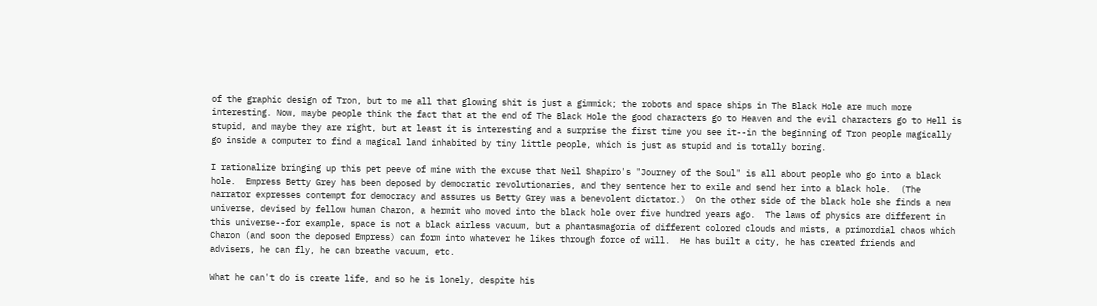of the graphic design of Tron, but to me all that glowing shit is just a gimmick; the robots and space ships in The Black Hole are much more interesting. Now, maybe people think the fact that at the end of The Black Hole the good characters go to Heaven and the evil characters go to Hell is stupid, and maybe they are right, but at least it is interesting and a surprise the first time you see it--in the beginning of Tron people magically go inside a computer to find a magical land inhabited by tiny little people, which is just as stupid and is totally boring.

I rationalize bringing up this pet peeve of mine with the excuse that Neil Shapiro's "Journey of the Soul" is all about people who go into a black hole.  Empress Betty Grey has been deposed by democratic revolutionaries, and they sentence her to exile and send her into a black hole.  (The narrator expresses contempt for democracy and assures us Betty Grey was a benevolent dictator.)  On the other side of the black hole she finds a new universe, devised by fellow human Charon, a hermit who moved into the black hole over five hundred years ago.  The laws of physics are different in this universe--for example, space is not a black airless vacuum, but a phantasmagoria of different colored clouds and mists, a primordial chaos which Charon (and soon the deposed Empress) can form into whatever he likes through force of will.  He has built a city, he has created friends and advisers, he can fly, he can breathe vacuum, etc.

What he can't do is create life, and so he is lonely, despite his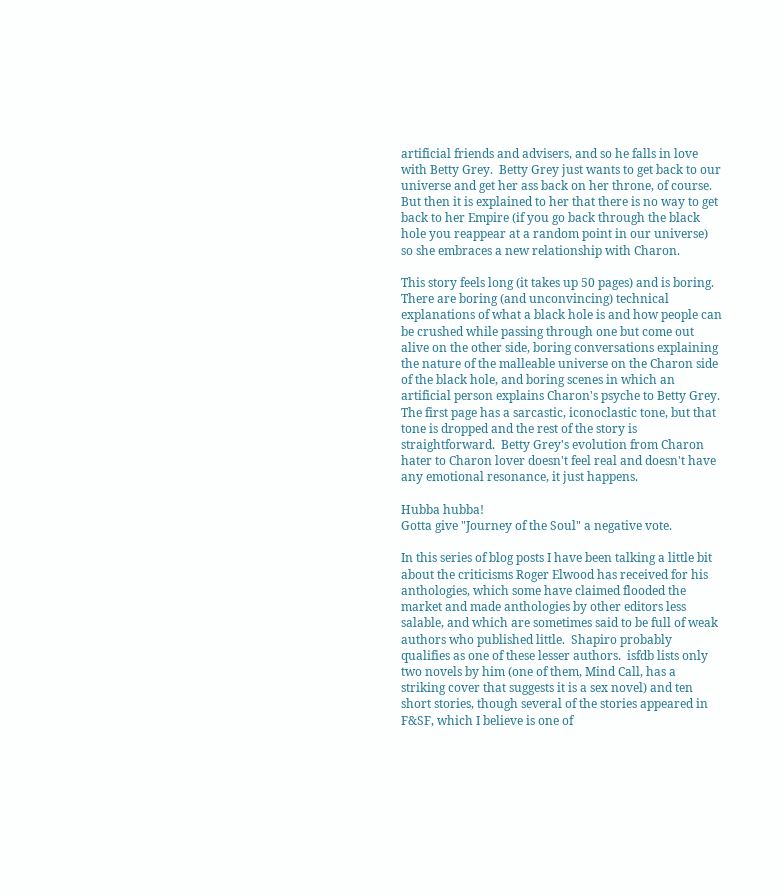artificial friends and advisers, and so he falls in love with Betty Grey.  Betty Grey just wants to get back to our universe and get her ass back on her throne, of course.  But then it is explained to her that there is no way to get back to her Empire (if you go back through the black hole you reappear at a random point in our universe) so she embraces a new relationship with Charon.

This story feels long (it takes up 50 pages) and is boring.  There are boring (and unconvincing) technical explanations of what a black hole is and how people can be crushed while passing through one but come out alive on the other side, boring conversations explaining the nature of the malleable universe on the Charon side of the black hole, and boring scenes in which an artificial person explains Charon's psyche to Betty Grey.  The first page has a sarcastic, iconoclastic tone, but that tone is dropped and the rest of the story is straightforward.  Betty Grey's evolution from Charon hater to Charon lover doesn't feel real and doesn't have any emotional resonance, it just happens.

Hubba hubba!
Gotta give "Journey of the Soul" a negative vote.

In this series of blog posts I have been talking a little bit about the criticisms Roger Elwood has received for his anthologies, which some have claimed flooded the market and made anthologies by other editors less salable, and which are sometimes said to be full of weak authors who published little.  Shapiro probably qualifies as one of these lesser authors.  isfdb lists only two novels by him (one of them, Mind Call, has a striking cover that suggests it is a sex novel) and ten short stories, though several of the stories appeared in F&SF, which I believe is one of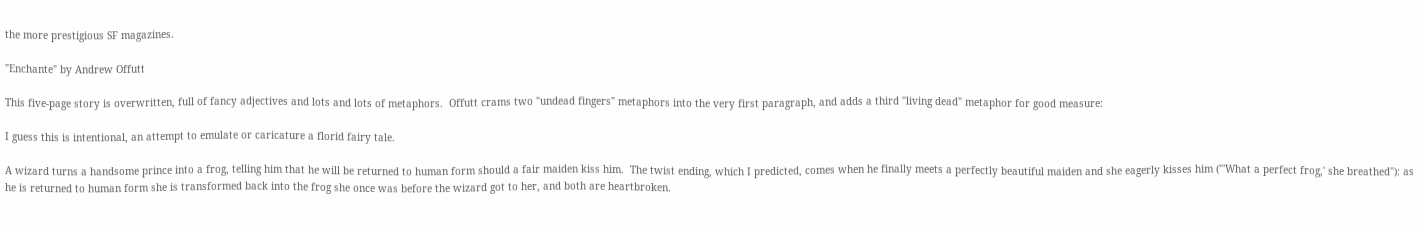the more prestigious SF magazines.

"Enchante" by Andrew Offutt

This five-page story is overwritten, full of fancy adjectives and lots and lots of metaphors.  Offutt crams two "undead fingers" metaphors into the very first paragraph, and adds a third "living dead" metaphor for good measure:

I guess this is intentional, an attempt to emulate or caricature a florid fairy tale.

A wizard turns a handsome prince into a frog, telling him that he will be returned to human form should a fair maiden kiss him.  The twist ending, which I predicted, comes when he finally meets a perfectly beautiful maiden and she eagerly kisses him ("'What a perfect frog,' she breathed"): as he is returned to human form she is transformed back into the frog she once was before the wizard got to her, and both are heartbroken.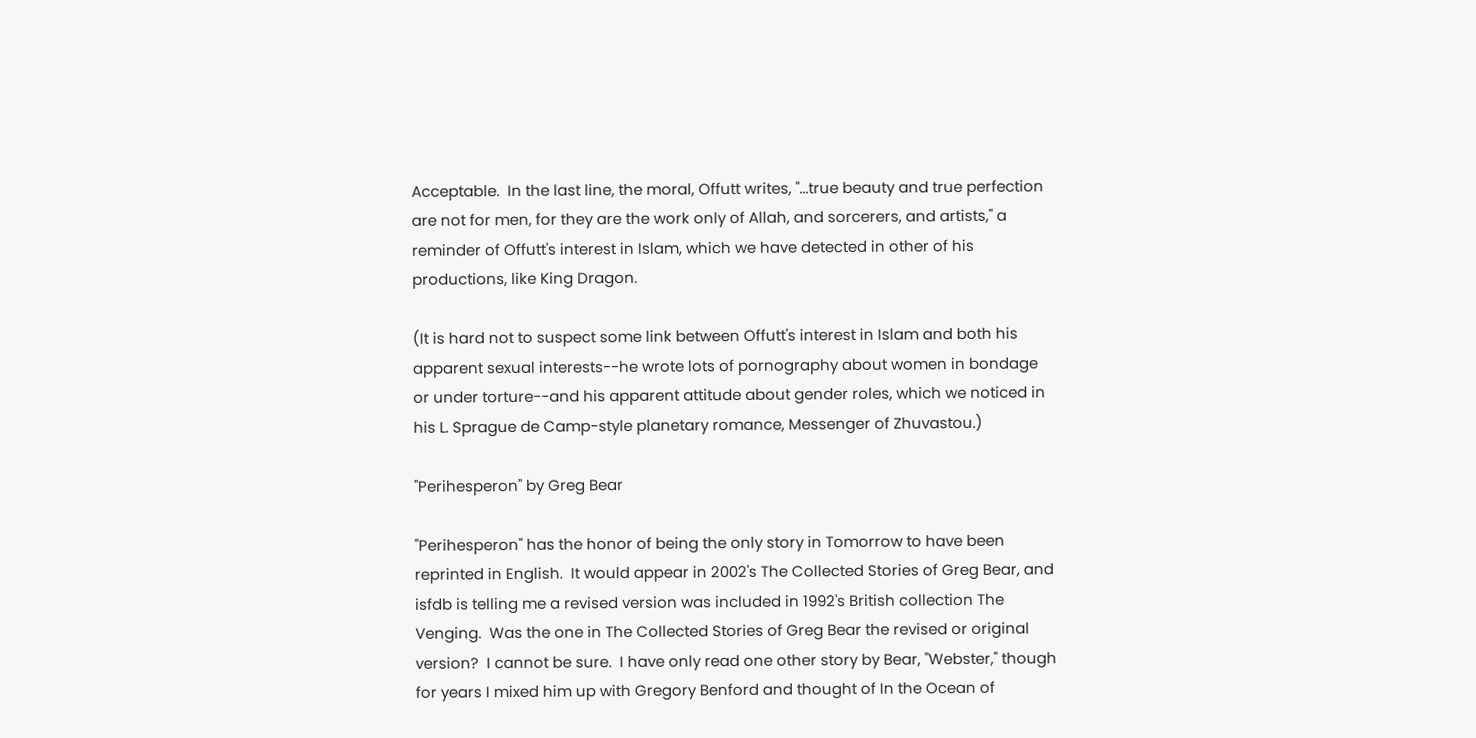Acceptable.  In the last line, the moral, Offutt writes, "...true beauty and true perfection are not for men, for they are the work only of Allah, and sorcerers, and artists," a reminder of Offutt's interest in Islam, which we have detected in other of his productions, like King Dragon.

(It is hard not to suspect some link between Offutt's interest in Islam and both his apparent sexual interests--he wrote lots of pornography about women in bondage or under torture--and his apparent attitude about gender roles, which we noticed in his L. Sprague de Camp-style planetary romance, Messenger of Zhuvastou.)

"Perihesperon" by Greg Bear

"Perihesperon" has the honor of being the only story in Tomorrow to have been reprinted in English.  It would appear in 2002's The Collected Stories of Greg Bear, and isfdb is telling me a revised version was included in 1992's British collection The Venging.  Was the one in The Collected Stories of Greg Bear the revised or original version?  I cannot be sure.  I have only read one other story by Bear, "Webster," though for years I mixed him up with Gregory Benford and thought of In the Ocean of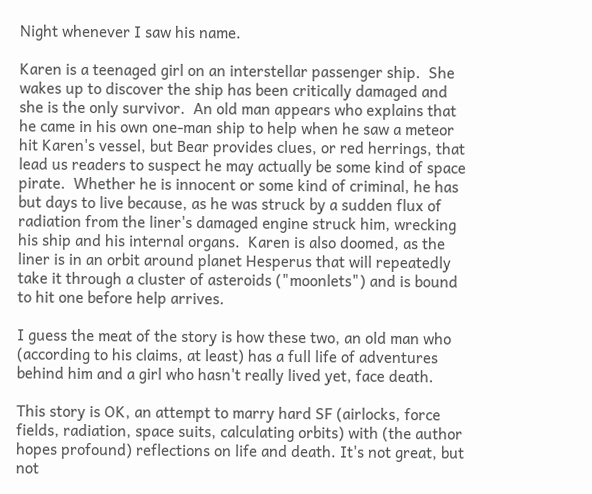Night whenever I saw his name.

Karen is a teenaged girl on an interstellar passenger ship.  She wakes up to discover the ship has been critically damaged and she is the only survivor.  An old man appears who explains that he came in his own one-man ship to help when he saw a meteor hit Karen's vessel, but Bear provides clues, or red herrings, that lead us readers to suspect he may actually be some kind of space pirate.  Whether he is innocent or some kind of criminal, he has but days to live because, as he was struck by a sudden flux of radiation from the liner's damaged engine struck him, wrecking his ship and his internal organs.  Karen is also doomed, as the liner is in an orbit around planet Hesperus that will repeatedly take it through a cluster of asteroids ("moonlets") and is bound to hit one before help arrives.

I guess the meat of the story is how these two, an old man who (according to his claims, at least) has a full life of adventures behind him and a girl who hasn't really lived yet, face death.

This story is OK, an attempt to marry hard SF (airlocks, force fields, radiation, space suits, calculating orbits) with (the author hopes profound) reflections on life and death. It's not great, but not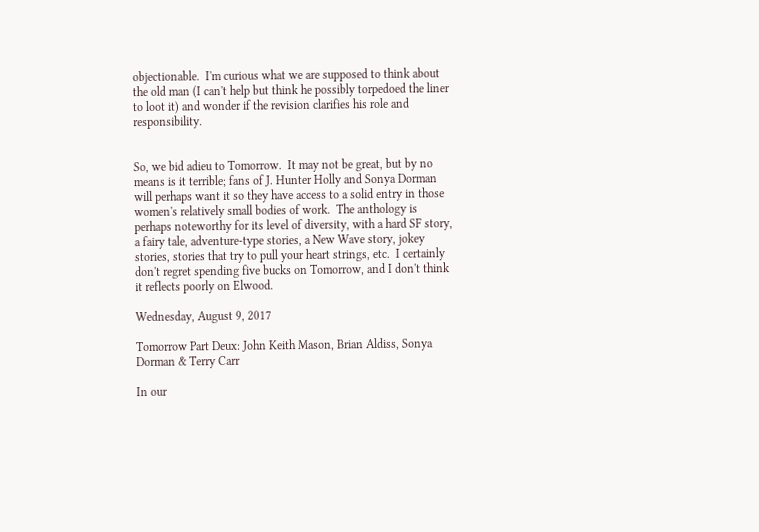objectionable.  I'm curious what we are supposed to think about the old man (I can't help but think he possibly torpedoed the liner to loot it) and wonder if the revision clarifies his role and responsibility.


So, we bid adieu to Tomorrow.  It may not be great, but by no means is it terrible; fans of J. Hunter Holly and Sonya Dorman will perhaps want it so they have access to a solid entry in those women's relatively small bodies of work.  The anthology is perhaps noteworthy for its level of diversity, with a hard SF story, a fairy tale, adventure-type stories, a New Wave story, jokey stories, stories that try to pull your heart strings, etc.  I certainly don't regret spending five bucks on Tomorrow, and I don't think it reflects poorly on Elwood.

Wednesday, August 9, 2017

Tomorrow Part Deux: John Keith Mason, Brian Aldiss, Sonya Dorman & Terry Carr

In our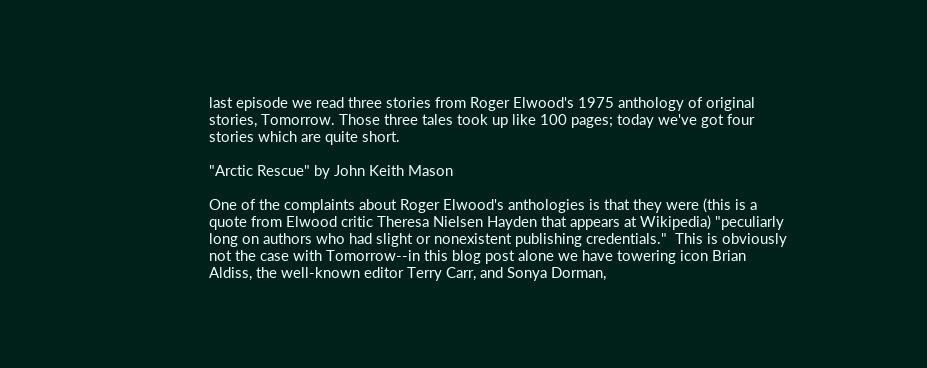last episode we read three stories from Roger Elwood's 1975 anthology of original stories, Tomorrow. Those three tales took up like 100 pages; today we've got four stories which are quite short.

"Arctic Rescue" by John Keith Mason

One of the complaints about Roger Elwood's anthologies is that they were (this is a quote from Elwood critic Theresa Nielsen Hayden that appears at Wikipedia) "peculiarly long on authors who had slight or nonexistent publishing credentials."  This is obviously not the case with Tomorrow--in this blog post alone we have towering icon Brian Aldiss, the well-known editor Terry Carr, and Sonya Dorman,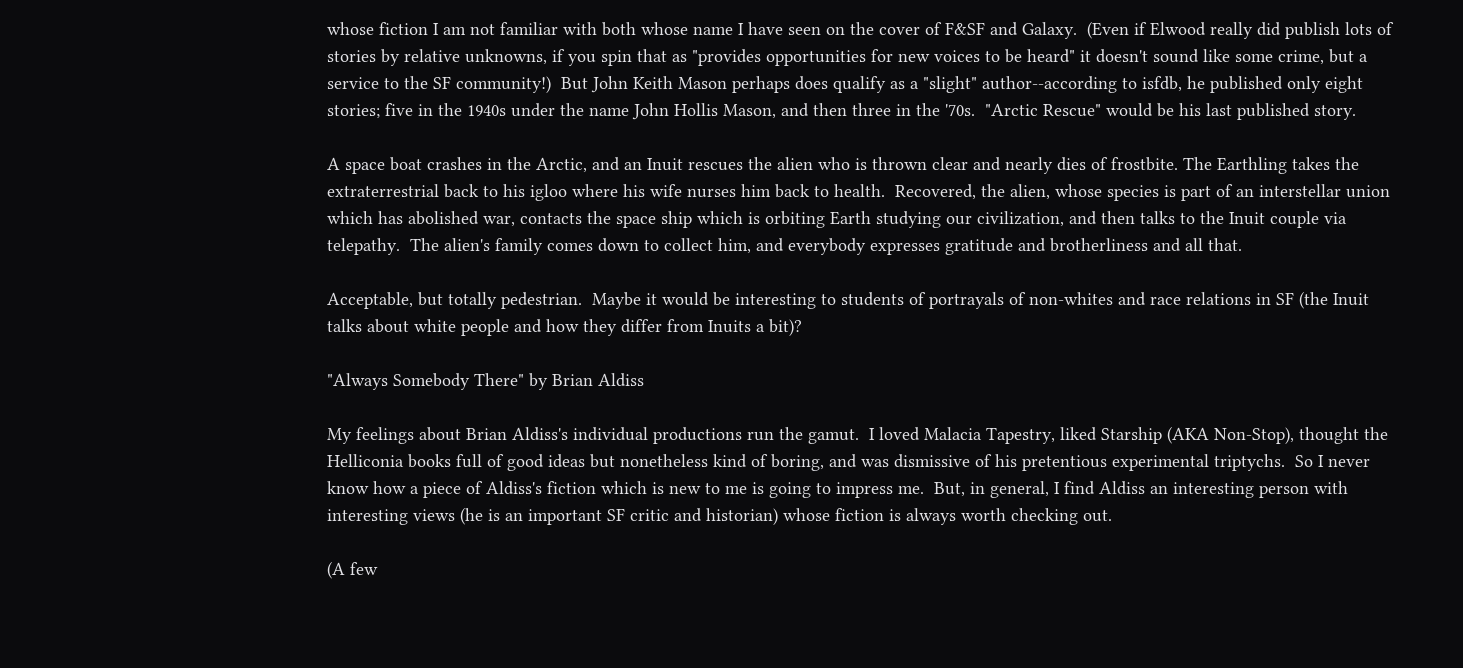whose fiction I am not familiar with both whose name I have seen on the cover of F&SF and Galaxy.  (Even if Elwood really did publish lots of stories by relative unknowns, if you spin that as "provides opportunities for new voices to be heard" it doesn't sound like some crime, but a service to the SF community!)  But John Keith Mason perhaps does qualify as a "slight" author--according to isfdb, he published only eight stories; five in the 1940s under the name John Hollis Mason, and then three in the '70s.  "Arctic Rescue" would be his last published story.

A space boat crashes in the Arctic, and an Inuit rescues the alien who is thrown clear and nearly dies of frostbite. The Earthling takes the extraterrestrial back to his igloo where his wife nurses him back to health.  Recovered, the alien, whose species is part of an interstellar union which has abolished war, contacts the space ship which is orbiting Earth studying our civilization, and then talks to the Inuit couple via telepathy.  The alien's family comes down to collect him, and everybody expresses gratitude and brotherliness and all that.

Acceptable, but totally pedestrian.  Maybe it would be interesting to students of portrayals of non-whites and race relations in SF (the Inuit talks about white people and how they differ from Inuits a bit)?

"Always Somebody There" by Brian Aldiss

My feelings about Brian Aldiss's individual productions run the gamut.  I loved Malacia Tapestry, liked Starship (AKA Non-Stop), thought the Helliconia books full of good ideas but nonetheless kind of boring, and was dismissive of his pretentious experimental triptychs.  So I never know how a piece of Aldiss's fiction which is new to me is going to impress me.  But, in general, I find Aldiss an interesting person with interesting views (he is an important SF critic and historian) whose fiction is always worth checking out.

(A few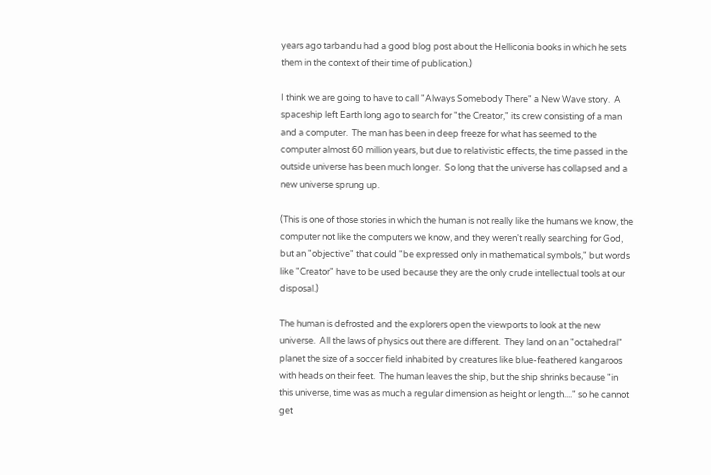years ago tarbandu had a good blog post about the Helliconia books in which he sets them in the context of their time of publication.)

I think we are going to have to call "Always Somebody There" a New Wave story.  A spaceship left Earth long ago to search for "the Creator," its crew consisting of a man and a computer.  The man has been in deep freeze for what has seemed to the computer almost 60 million years, but due to relativistic effects, the time passed in the outside universe has been much longer.  So long that the universe has collapsed and a new universe sprung up.

(This is one of those stories in which the human is not really like the humans we know, the computer not like the computers we know, and they weren't really searching for God, but an "objective" that could "be expressed only in mathematical symbols," but words like "Creator" have to be used because they are the only crude intellectual tools at our disposal.)

The human is defrosted and the explorers open the viewports to look at the new universe.  All the laws of physics out there are different.  They land on an "octahedral" planet the size of a soccer field inhabited by creatures like blue-feathered kangaroos with heads on their feet.  The human leaves the ship, but the ship shrinks because "in this universe, time was as much a regular dimension as height or length...." so he cannot get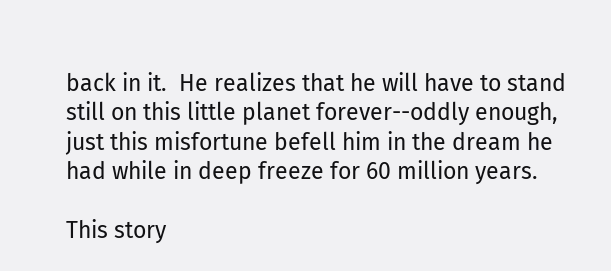back in it.  He realizes that he will have to stand still on this little planet forever--oddly enough, just this misfortune befell him in the dream he had while in deep freeze for 60 million years.

This story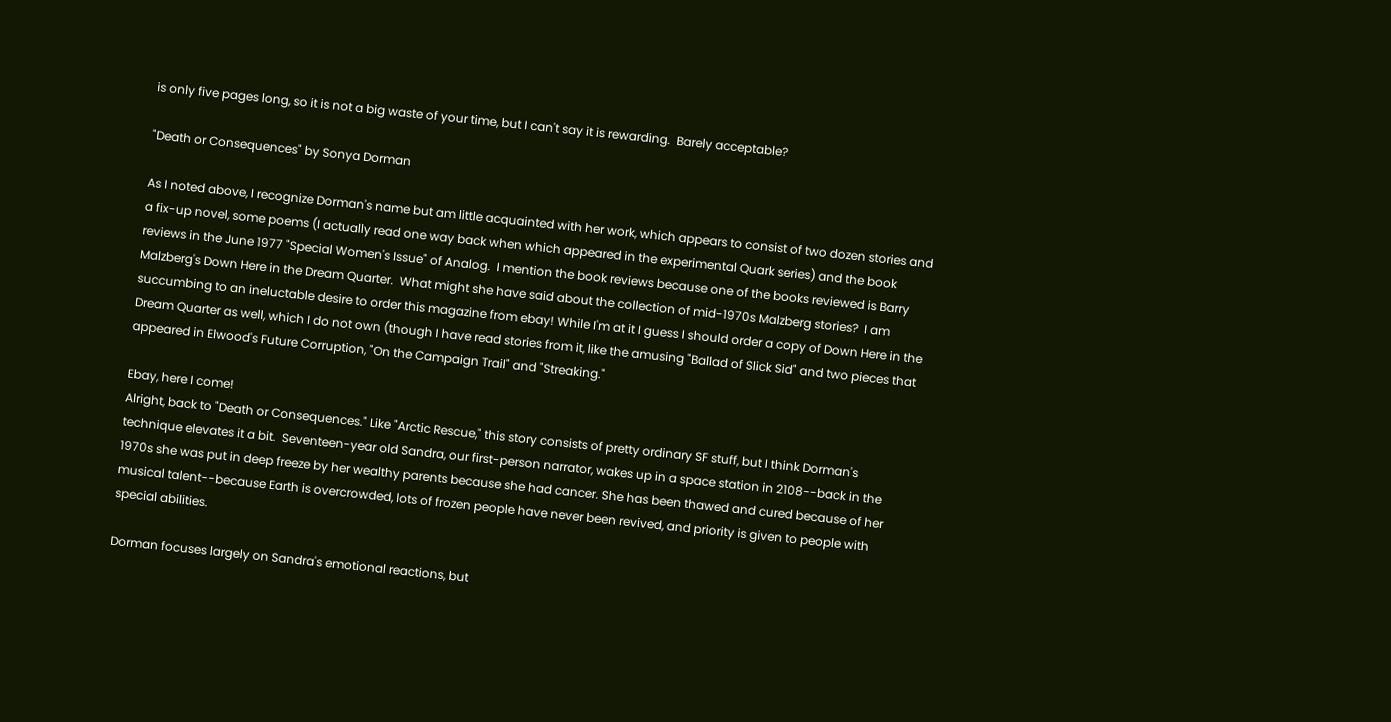is only five pages long, so it is not a big waste of your time, but I can't say it is rewarding.  Barely acceptable?

"Death or Consequences" by Sonya Dorman

As I noted above, I recognize Dorman's name but am little acquainted with her work, which appears to consist of two dozen stories and a fix-up novel, some poems (I actually read one way back when which appeared in the experimental Quark series) and the book reviews in the June 1977 "Special Women's Issue" of Analog.  I mention the book reviews because one of the books reviewed is Barry Malzberg's Down Here in the Dream Quarter.  What might she have said about the collection of mid-1970s Malzberg stories?  I am succumbing to an ineluctable desire to order this magazine from ebay! While I'm at it I guess I should order a copy of Down Here in the Dream Quarter as well, which I do not own (though I have read stories from it, like the amusing "Ballad of Slick Sid" and two pieces that appeared in Elwood's Future Corruption, "On the Campaign Trail" and "Streaking."

Ebay, here I come!
Alright, back to "Death or Consequences." Like "Arctic Rescue," this story consists of pretty ordinary SF stuff, but I think Dorman's technique elevates it a bit.  Seventeen-year old Sandra, our first-person narrator, wakes up in a space station in 2108--back in the 1970s she was put in deep freeze by her wealthy parents because she had cancer. She has been thawed and cured because of her musical talent--because Earth is overcrowded, lots of frozen people have never been revived, and priority is given to people with special abilities.

Dorman focuses largely on Sandra's emotional reactions, but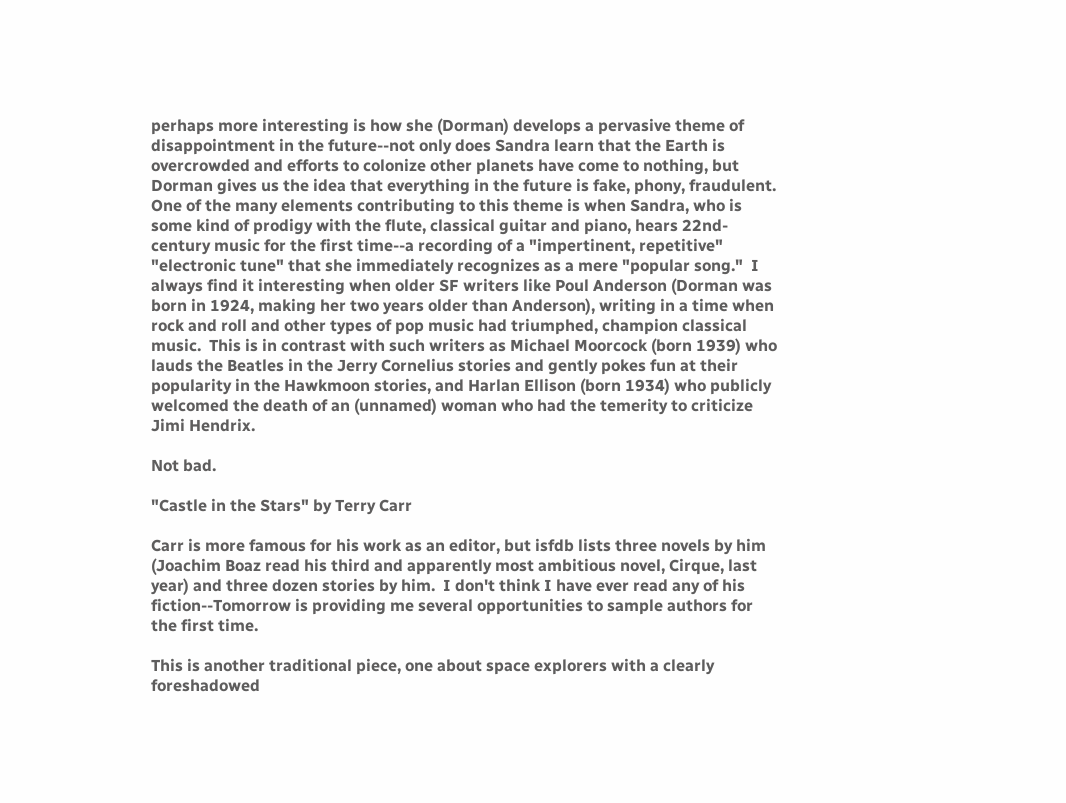perhaps more interesting is how she (Dorman) develops a pervasive theme of disappointment in the future--not only does Sandra learn that the Earth is overcrowded and efforts to colonize other planets have come to nothing, but Dorman gives us the idea that everything in the future is fake, phony, fraudulent.  One of the many elements contributing to this theme is when Sandra, who is some kind of prodigy with the flute, classical guitar and piano, hears 22nd-century music for the first time--a recording of a "impertinent, repetitive" "electronic tune" that she immediately recognizes as a mere "popular song."  I always find it interesting when older SF writers like Poul Anderson (Dorman was born in 1924, making her two years older than Anderson), writing in a time when rock and roll and other types of pop music had triumphed, champion classical music.  This is in contrast with such writers as Michael Moorcock (born 1939) who lauds the Beatles in the Jerry Cornelius stories and gently pokes fun at their popularity in the Hawkmoon stories, and Harlan Ellison (born 1934) who publicly welcomed the death of an (unnamed) woman who had the temerity to criticize Jimi Hendrix.

Not bad.

"Castle in the Stars" by Terry Carr

Carr is more famous for his work as an editor, but isfdb lists three novels by him (Joachim Boaz read his third and apparently most ambitious novel, Cirque, last year) and three dozen stories by him.  I don't think I have ever read any of his fiction--Tomorrow is providing me several opportunities to sample authors for the first time.

This is another traditional piece, one about space explorers with a clearly foreshadowed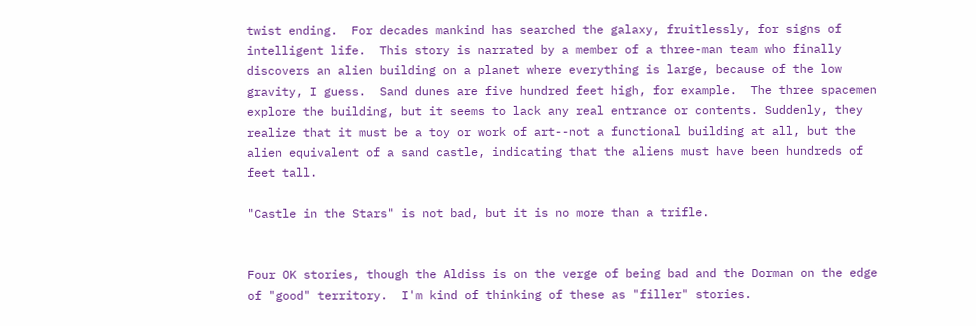twist ending.  For decades mankind has searched the galaxy, fruitlessly, for signs of intelligent life.  This story is narrated by a member of a three-man team who finally discovers an alien building on a planet where everything is large, because of the low gravity, I guess.  Sand dunes are five hundred feet high, for example.  The three spacemen explore the building, but it seems to lack any real entrance or contents. Suddenly, they realize that it must be a toy or work of art--not a functional building at all, but the alien equivalent of a sand castle, indicating that the aliens must have been hundreds of feet tall.

"Castle in the Stars" is not bad, but it is no more than a trifle.


Four OK stories, though the Aldiss is on the verge of being bad and the Dorman on the edge of "good" territory.  I'm kind of thinking of these as "filler" stories.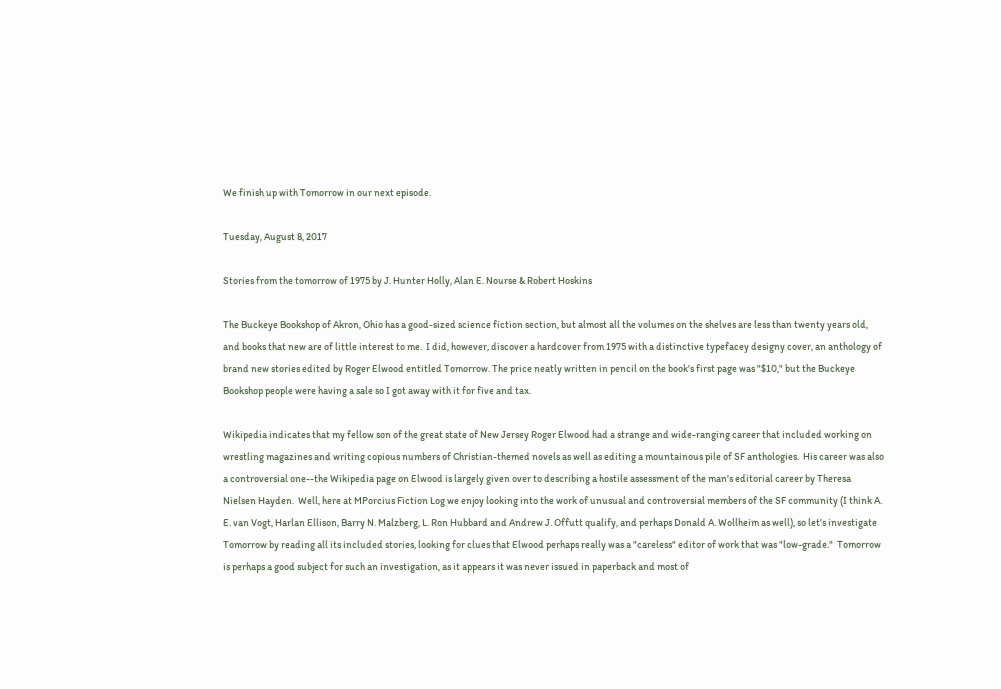We finish up with Tomorrow in our next episode.

Tuesday, August 8, 2017

Stories from the tomorrow of 1975 by J. Hunter Holly, Alan E. Nourse & Robert Hoskins

The Buckeye Bookshop of Akron, Ohio has a good-sized science fiction section, but almost all the volumes on the shelves are less than twenty years old, and books that new are of little interest to me.  I did, however, discover a hardcover from 1975 with a distinctive typefacey designy cover, an anthology of brand new stories edited by Roger Elwood entitled Tomorrow. The price neatly written in pencil on the book's first page was "$10," but the Buckeye Bookshop people were having a sale so I got away with it for five and tax.

Wikipedia indicates that my fellow son of the great state of New Jersey Roger Elwood had a strange and wide-ranging career that included working on wrestling magazines and writing copious numbers of Christian-themed novels as well as editing a mountainous pile of SF anthologies.  His career was also a controversial one--the Wikipedia page on Elwood is largely given over to describing a hostile assessment of the man's editorial career by Theresa Nielsen Hayden.  Well, here at MPorcius Fiction Log we enjoy looking into the work of unusual and controversial members of the SF community (I think A. E. van Vogt, Harlan Ellison, Barry N. Malzberg, L. Ron Hubbard and Andrew J. Offutt qualify, and perhaps Donald A. Wollheim as well), so let's investigate Tomorrow by reading all its included stories, looking for clues that Elwood perhaps really was a "careless" editor of work that was "low-grade."  Tomorrow is perhaps a good subject for such an investigation, as it appears it was never issued in paperback and most of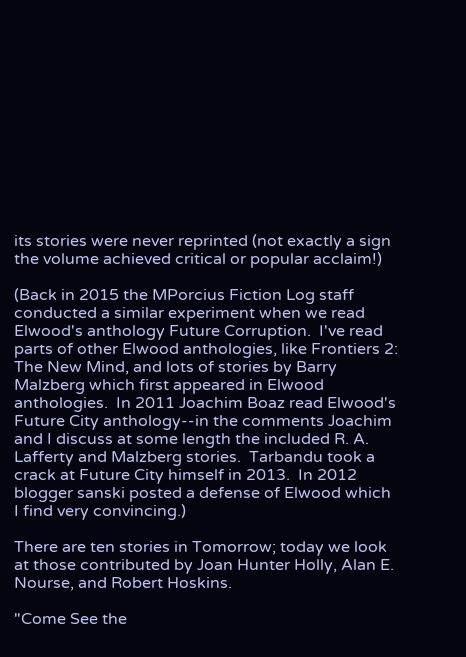its stories were never reprinted (not exactly a sign the volume achieved critical or popular acclaim!)

(Back in 2015 the MPorcius Fiction Log staff conducted a similar experiment when we read Elwood's anthology Future Corruption.  I've read parts of other Elwood anthologies, like Frontiers 2: The New Mind, and lots of stories by Barry Malzberg which first appeared in Elwood anthologies.  In 2011 Joachim Boaz read Elwood's Future City anthology--in the comments Joachim and I discuss at some length the included R. A. Lafferty and Malzberg stories.  Tarbandu took a crack at Future City himself in 2013.  In 2012 blogger sanski posted a defense of Elwood which I find very convincing.)

There are ten stories in Tomorrow; today we look at those contributed by Joan Hunter Holly, Alan E. Nourse, and Robert Hoskins.

"Come See the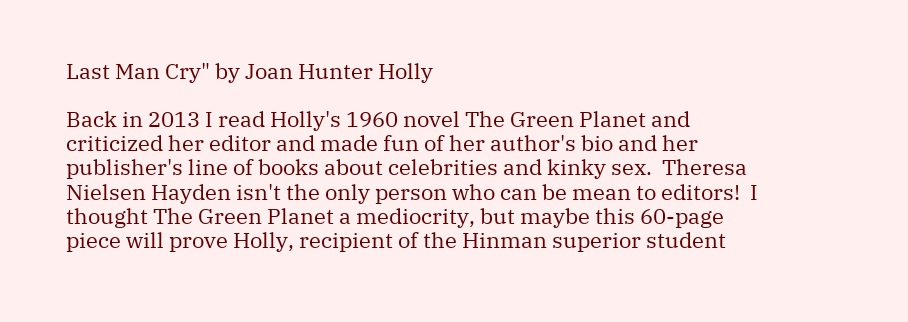Last Man Cry" by Joan Hunter Holly

Back in 2013 I read Holly's 1960 novel The Green Planet and criticized her editor and made fun of her author's bio and her publisher's line of books about celebrities and kinky sex.  Theresa Nielsen Hayden isn't the only person who can be mean to editors!  I thought The Green Planet a mediocrity, but maybe this 60-page piece will prove Holly, recipient of the Hinman superior student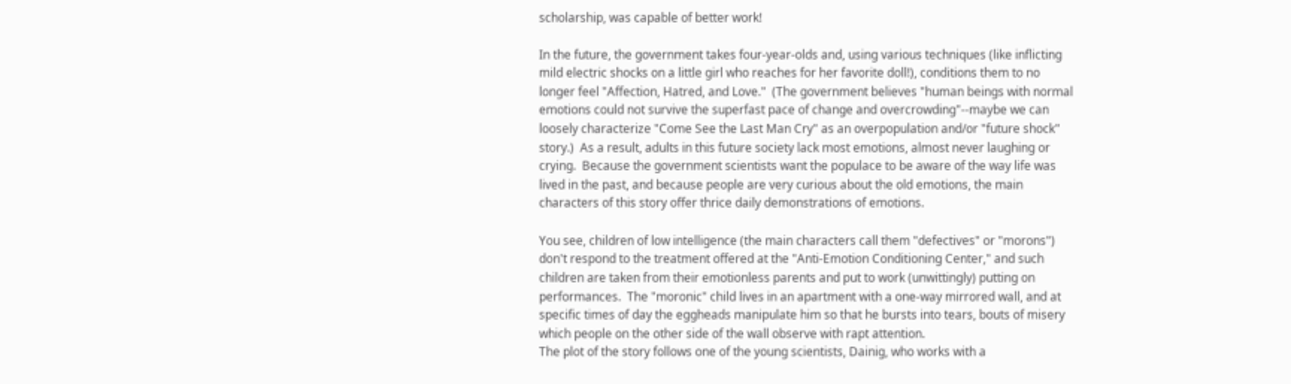scholarship, was capable of better work!

In the future, the government takes four-year-olds and, using various techniques (like inflicting mild electric shocks on a little girl who reaches for her favorite doll!), conditions them to no longer feel "Affection, Hatred, and Love."  (The government believes "human beings with normal emotions could not survive the superfast pace of change and overcrowding"--maybe we can loosely characterize "Come See the Last Man Cry" as an overpopulation and/or "future shock" story.)  As a result, adults in this future society lack most emotions, almost never laughing or crying.  Because the government scientists want the populace to be aware of the way life was lived in the past, and because people are very curious about the old emotions, the main characters of this story offer thrice daily demonstrations of emotions.

You see, children of low intelligence (the main characters call them "defectives" or "morons") don't respond to the treatment offered at the "Anti-Emotion Conditioning Center," and such children are taken from their emotionless parents and put to work (unwittingly) putting on performances.  The "moronic" child lives in an apartment with a one-way mirrored wall, and at specific times of day the eggheads manipulate him so that he bursts into tears, bouts of misery which people on the other side of the wall observe with rapt attention.
The plot of the story follows one of the young scientists, Dainig, who works with a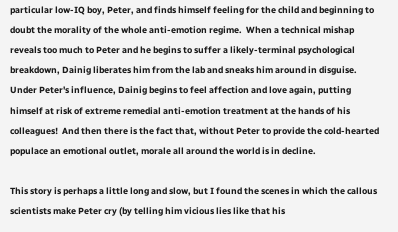particular low-IQ boy, Peter, and finds himself feeling for the child and beginning to doubt the morality of the whole anti-emotion regime.  When a technical mishap reveals too much to Peter and he begins to suffer a likely-terminal psychological breakdown, Dainig liberates him from the lab and sneaks him around in disguise.  Under Peter's influence, Dainig begins to feel affection and love again, putting himself at risk of extreme remedial anti-emotion treatment at the hands of his colleagues!  And then there is the fact that, without Peter to provide the cold-hearted populace an emotional outlet, morale all around the world is in decline.

This story is perhaps a little long and slow, but I found the scenes in which the callous scientists make Peter cry (by telling him vicious lies like that his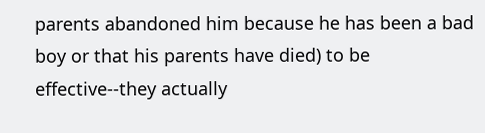parents abandoned him because he has been a bad boy or that his parents have died) to be effective--they actually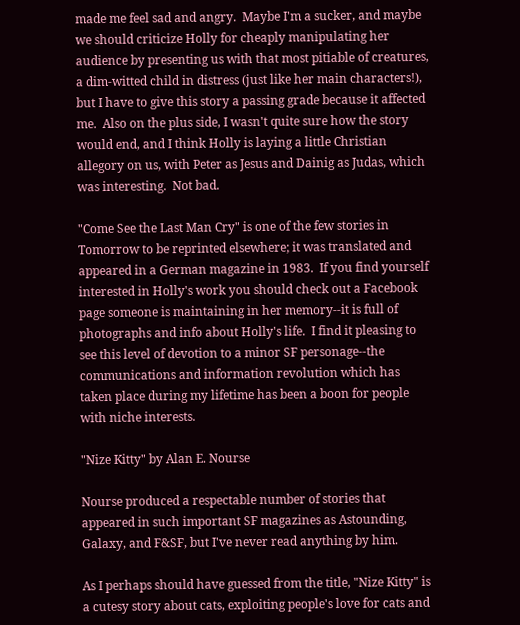made me feel sad and angry.  Maybe I'm a sucker, and maybe we should criticize Holly for cheaply manipulating her audience by presenting us with that most pitiable of creatures, a dim-witted child in distress (just like her main characters!), but I have to give this story a passing grade because it affected me.  Also on the plus side, I wasn't quite sure how the story would end, and I think Holly is laying a little Christian allegory on us, with Peter as Jesus and Dainig as Judas, which was interesting.  Not bad.

"Come See the Last Man Cry" is one of the few stories in Tomorrow to be reprinted elsewhere; it was translated and appeared in a German magazine in 1983.  If you find yourself interested in Holly's work you should check out a Facebook page someone is maintaining in her memory--it is full of photographs and info about Holly's life.  I find it pleasing to see this level of devotion to a minor SF personage--the communications and information revolution which has taken place during my lifetime has been a boon for people with niche interests.

"Nize Kitty" by Alan E. Nourse

Nourse produced a respectable number of stories that appeared in such important SF magazines as Astounding, Galaxy, and F&SF, but I've never read anything by him.

As I perhaps should have guessed from the title, "Nize Kitty" is a cutesy story about cats, exploiting people's love for cats and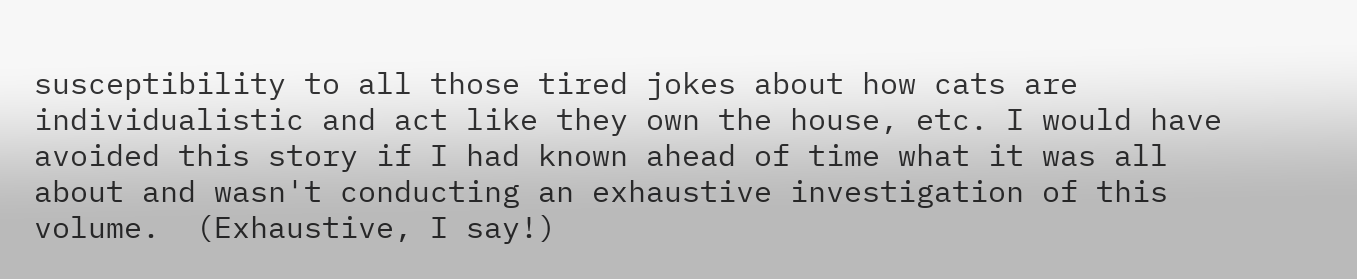susceptibility to all those tired jokes about how cats are individualistic and act like they own the house, etc. I would have avoided this story if I had known ahead of time what it was all about and wasn't conducting an exhaustive investigation of this volume.  (Exhaustive, I say!)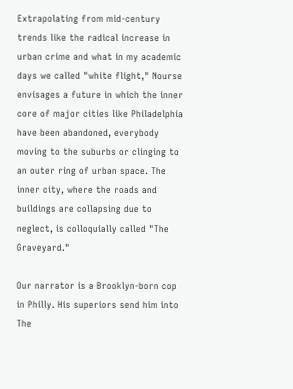Extrapolating from mid-century trends like the radical increase in urban crime and what in my academic days we called "white flight," Nourse envisages a future in which the inner core of major cities like Philadelphia have been abandoned, everybody moving to the suburbs or clinging to an outer ring of urban space. The inner city, where the roads and buildings are collapsing due to neglect, is colloquially called "The Graveyard."

Our narrator is a Brooklyn-born cop in Philly. His superiors send him into The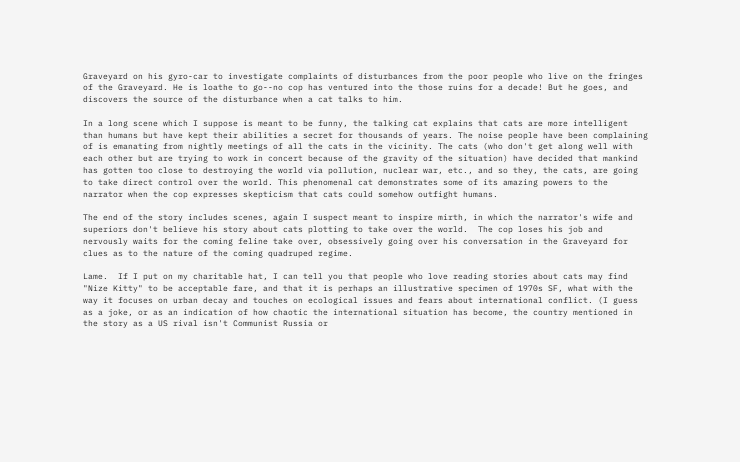Graveyard on his gyro-car to investigate complaints of disturbances from the poor people who live on the fringes of the Graveyard. He is loathe to go--no cop has ventured into the those ruins for a decade! But he goes, and discovers the source of the disturbance when a cat talks to him.

In a long scene which I suppose is meant to be funny, the talking cat explains that cats are more intelligent than humans but have kept their abilities a secret for thousands of years. The noise people have been complaining of is emanating from nightly meetings of all the cats in the vicinity. The cats (who don't get along well with each other but are trying to work in concert because of the gravity of the situation) have decided that mankind has gotten too close to destroying the world via pollution, nuclear war, etc., and so they, the cats, are going to take direct control over the world. This phenomenal cat demonstrates some of its amazing powers to the narrator when the cop expresses skepticism that cats could somehow outfight humans.

The end of the story includes scenes, again I suspect meant to inspire mirth, in which the narrator's wife and superiors don't believe his story about cats plotting to take over the world.  The cop loses his job and nervously waits for the coming feline take over, obsessively going over his conversation in the Graveyard for clues as to the nature of the coming quadruped regime.

Lame.  If I put on my charitable hat, I can tell you that people who love reading stories about cats may find "Nize Kitty" to be acceptable fare, and that it is perhaps an illustrative specimen of 1970s SF, what with the way it focuses on urban decay and touches on ecological issues and fears about international conflict. (I guess as a joke, or as an indication of how chaotic the international situation has become, the country mentioned in the story as a US rival isn't Communist Russia or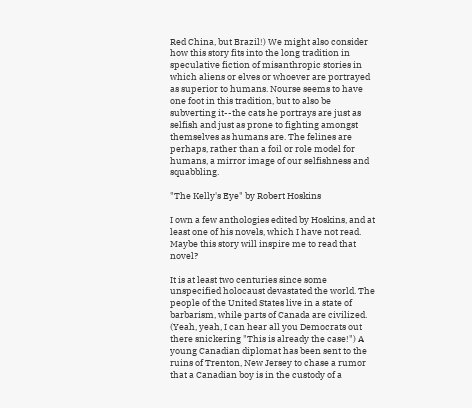Red China, but Brazil!) We might also consider how this story fits into the long tradition in speculative fiction of misanthropic stories in which aliens or elves or whoever are portrayed as superior to humans. Nourse seems to have one foot in this tradition, but to also be subverting it--the cats he portrays are just as selfish and just as prone to fighting amongst themselves as humans are. The felines are perhaps, rather than a foil or role model for humans, a mirror image of our selfishness and squabbling.

"The Kelly's Eye" by Robert Hoskins

I own a few anthologies edited by Hoskins, and at least one of his novels, which I have not read. Maybe this story will inspire me to read that novel?

It is at least two centuries since some unspecified holocaust devastated the world. The people of the United States live in a state of barbarism, while parts of Canada are civilized. (Yeah, yeah, I can hear all you Democrats out there snickering "This is already the case!") A young Canadian diplomat has been sent to the ruins of Trenton, New Jersey to chase a rumor that a Canadian boy is in the custody of a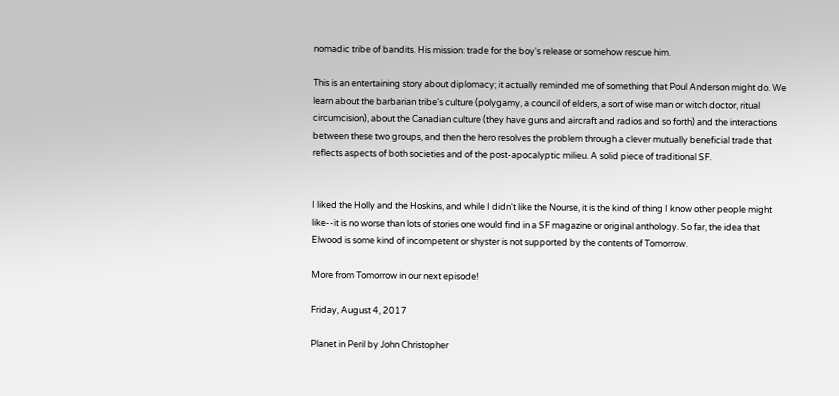nomadic tribe of bandits. His mission: trade for the boy's release or somehow rescue him.

This is an entertaining story about diplomacy; it actually reminded me of something that Poul Anderson might do. We learn about the barbarian tribe's culture (polygamy, a council of elders, a sort of wise man or witch doctor, ritual circumcision), about the Canadian culture (they have guns and aircraft and radios and so forth) and the interactions between these two groups, and then the hero resolves the problem through a clever mutually beneficial trade that reflects aspects of both societies and of the post-apocalyptic milieu. A solid piece of traditional SF.


I liked the Holly and the Hoskins, and while I didn't like the Nourse, it is the kind of thing I know other people might like--it is no worse than lots of stories one would find in a SF magazine or original anthology. So far, the idea that Elwood is some kind of incompetent or shyster is not supported by the contents of Tomorrow.

More from Tomorrow in our next episode!

Friday, August 4, 2017

Planet in Peril by John Christopher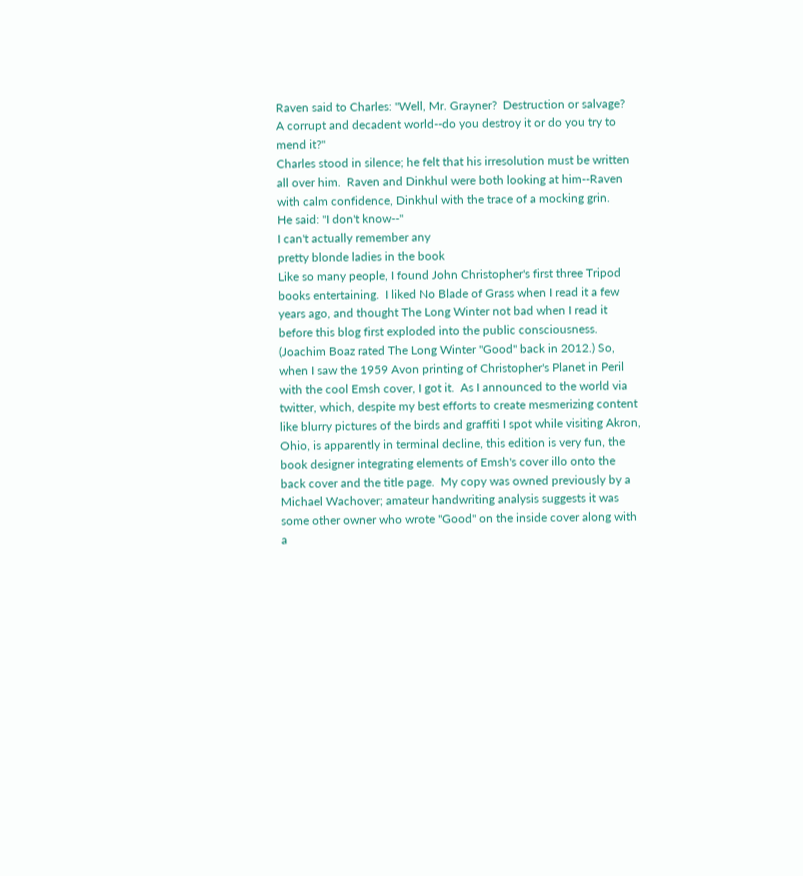Raven said to Charles: "Well, Mr. Grayner?  Destruction or salvage?  A corrupt and decadent world--do you destroy it or do you try to mend it?"
Charles stood in silence; he felt that his irresolution must be written all over him.  Raven and Dinkhul were both looking at him--Raven with calm confidence, Dinkhul with the trace of a mocking grin.
He said: "I don't know--"
I can't actually remember any
pretty blonde ladies in the book
Like so many people, I found John Christopher's first three Tripod books entertaining.  I liked No Blade of Grass when I read it a few years ago, and thought The Long Winter not bad when I read it before this blog first exploded into the public consciousness.  (Joachim Boaz rated The Long Winter "Good" back in 2012.) So, when I saw the 1959 Avon printing of Christopher's Planet in Peril with the cool Emsh cover, I got it.  As I announced to the world via twitter, which, despite my best efforts to create mesmerizing content like blurry pictures of the birds and graffiti I spot while visiting Akron, Ohio, is apparently in terminal decline, this edition is very fun, the book designer integrating elements of Emsh's cover illo onto the back cover and the title page.  My copy was owned previously by a Michael Wachover; amateur handwriting analysis suggests it was some other owner who wrote "Good" on the inside cover along with a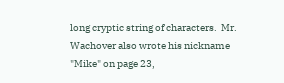long cryptic string of characters.  Mr. Wachover also wrote his nickname "Mike" on page 23,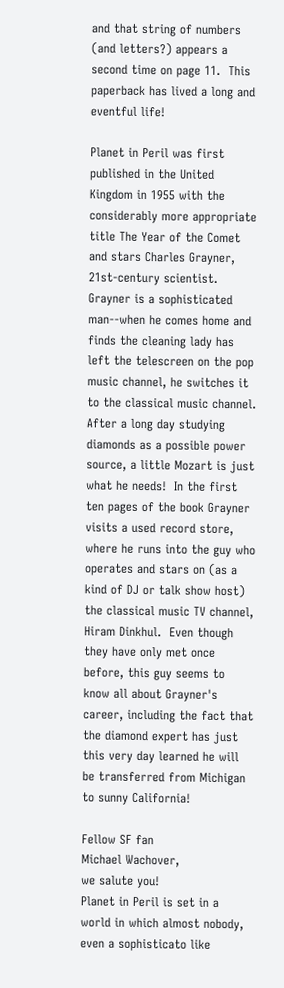and that string of numbers (and letters?) appears a second time on page 11.  This paperback has lived a long and eventful life!

Planet in Peril was first published in the United Kingdom in 1955 with the considerably more appropriate title The Year of the Comet and stars Charles Grayner, 21st-century scientist.  Grayner is a sophisticated man--when he comes home and finds the cleaning lady has left the telescreen on the pop music channel, he switches it to the classical music channel.  After a long day studying diamonds as a possible power source, a little Mozart is just what he needs!  In the first ten pages of the book Grayner visits a used record store, where he runs into the guy who operates and stars on (as a kind of DJ or talk show host) the classical music TV channel, Hiram Dinkhul.  Even though they have only met once before, this guy seems to know all about Grayner's career, including the fact that the diamond expert has just this very day learned he will be transferred from Michigan to sunny California!

Fellow SF fan
Michael Wachover,
we salute you!
Planet in Peril is set in a world in which almost nobody, even a sophisticato like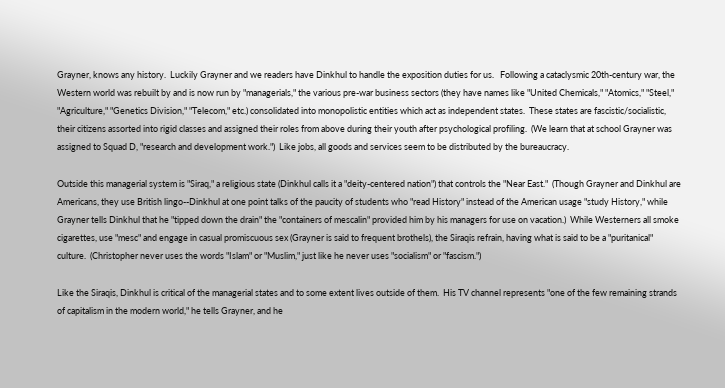Grayner, knows any history.  Luckily Grayner and we readers have Dinkhul to handle the exposition duties for us.   Following a cataclysmic 20th-century war, the Western world was rebuilt by and is now run by "managerials," the various pre-war business sectors (they have names like "United Chemicals," "Atomics," "Steel," "Agriculture," "Genetics Division," "Telecom," etc.) consolidated into monopolistic entities which act as independent states.  These states are fascistic/socialistic, their citizens assorted into rigid classes and assigned their roles from above during their youth after psychological profiling.  (We learn that at school Grayner was assigned to Squad D, "research and development work.")  Like jobs, all goods and services seem to be distributed by the bureaucracy.

Outside this managerial system is "Siraq," a religious state (Dinkhul calls it a "deity-centered nation") that controls the "Near East."  (Though Grayner and Dinkhul are Americans, they use British lingo--Dinkhul at one point talks of the paucity of students who "read History" instead of the American usage "study History," while Grayner tells Dinkhul that he "tipped down the drain" the "containers of mescalin" provided him by his managers for use on vacation.)  While Westerners all smoke cigarettes, use "mesc" and engage in casual promiscuous sex (Grayner is said to frequent brothels), the Siraqis refrain, having what is said to be a "puritanical" culture.  (Christopher never uses the words "Islam" or "Muslim," just like he never uses "socialism" or "fascism.")

Like the Siraqis, Dinkhul is critical of the managerial states and to some extent lives outside of them.  His TV channel represents "one of the few remaining strands of capitalism in the modern world," he tells Grayner, and he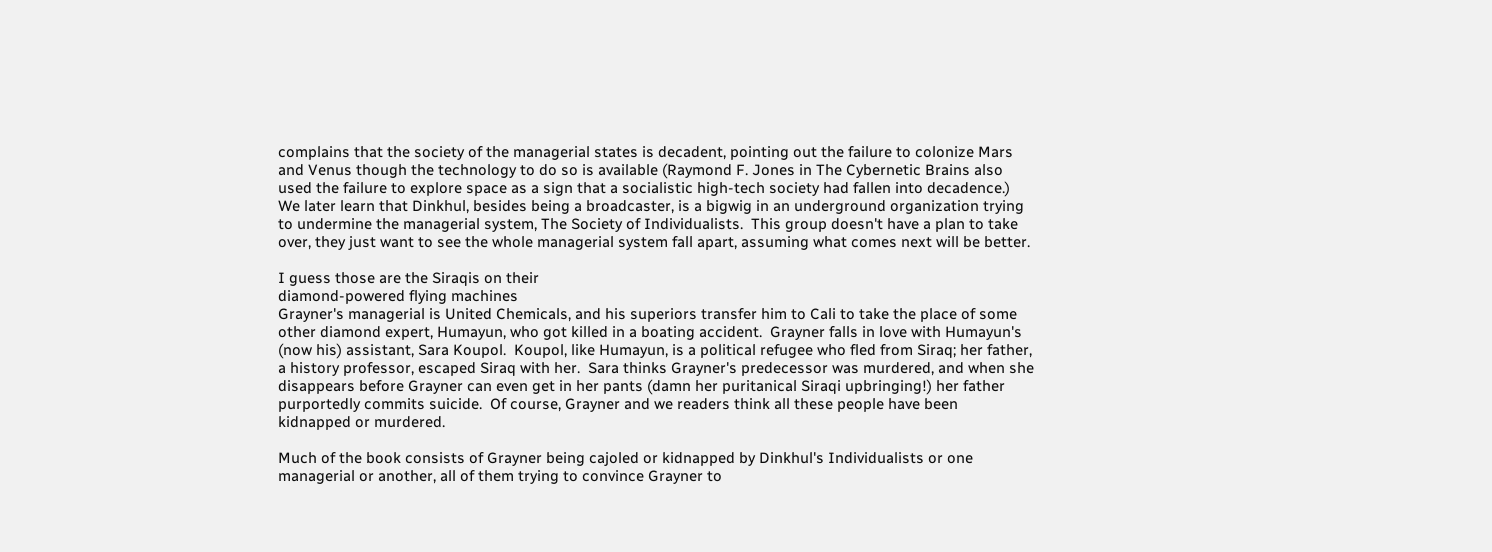complains that the society of the managerial states is decadent, pointing out the failure to colonize Mars and Venus though the technology to do so is available (Raymond F. Jones in The Cybernetic Brains also used the failure to explore space as a sign that a socialistic high-tech society had fallen into decadence.)  We later learn that Dinkhul, besides being a broadcaster, is a bigwig in an underground organization trying to undermine the managerial system, The Society of Individualists.  This group doesn't have a plan to take over, they just want to see the whole managerial system fall apart, assuming what comes next will be better.

I guess those are the Siraqis on their
diamond-powered flying machines
Grayner's managerial is United Chemicals, and his superiors transfer him to Cali to take the place of some other diamond expert, Humayun, who got killed in a boating accident.  Grayner falls in love with Humayun's (now his) assistant, Sara Koupol.  Koupol, like Humayun, is a political refugee who fled from Siraq; her father, a history professor, escaped Siraq with her.  Sara thinks Grayner's predecessor was murdered, and when she disappears before Grayner can even get in her pants (damn her puritanical Siraqi upbringing!) her father purportedly commits suicide.  Of course, Grayner and we readers think all these people have been kidnapped or murdered.

Much of the book consists of Grayner being cajoled or kidnapped by Dinkhul's Individualists or one managerial or another, all of them trying to convince Grayner to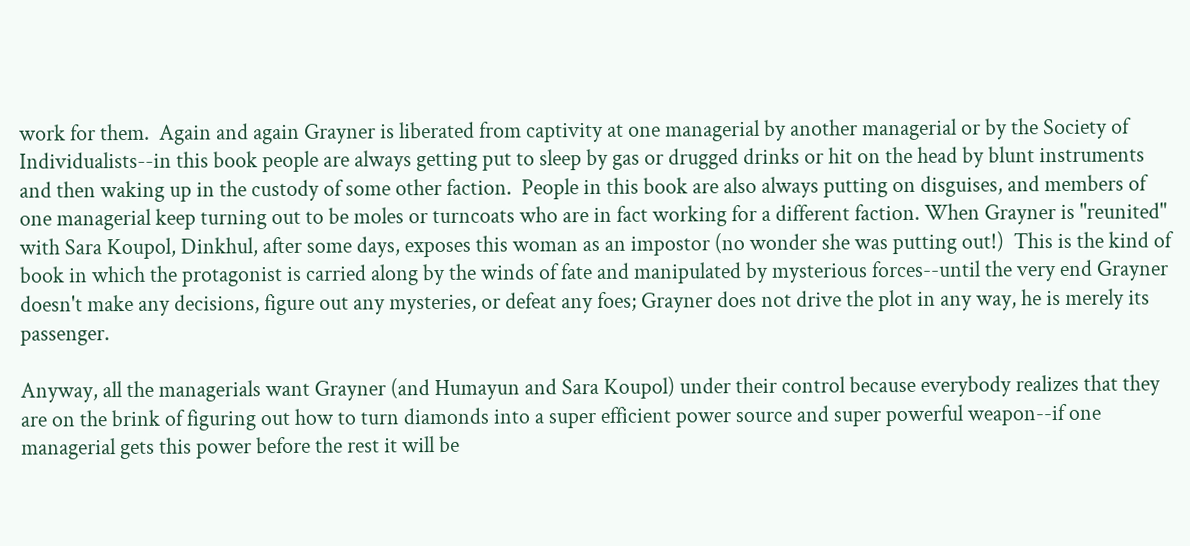work for them.  Again and again Grayner is liberated from captivity at one managerial by another managerial or by the Society of Individualists--in this book people are always getting put to sleep by gas or drugged drinks or hit on the head by blunt instruments and then waking up in the custody of some other faction.  People in this book are also always putting on disguises, and members of one managerial keep turning out to be moles or turncoats who are in fact working for a different faction. When Grayner is "reunited" with Sara Koupol, Dinkhul, after some days, exposes this woman as an impostor (no wonder she was putting out!)  This is the kind of book in which the protagonist is carried along by the winds of fate and manipulated by mysterious forces--until the very end Grayner doesn't make any decisions, figure out any mysteries, or defeat any foes; Grayner does not drive the plot in any way, he is merely its passenger.

Anyway, all the managerials want Grayner (and Humayun and Sara Koupol) under their control because everybody realizes that they are on the brink of figuring out how to turn diamonds into a super efficient power source and super powerful weapon--if one managerial gets this power before the rest it will be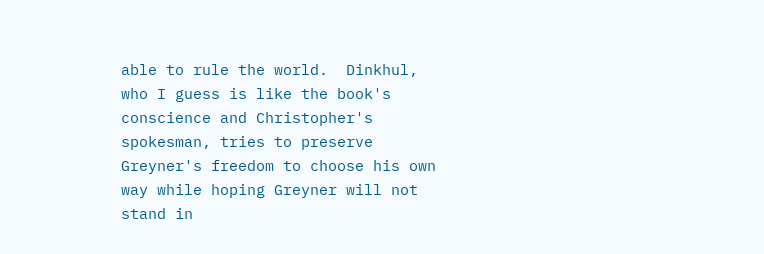able to rule the world.  Dinkhul, who I guess is like the book's conscience and Christopher's spokesman, tries to preserve Greyner's freedom to choose his own way while hoping Greyner will not stand in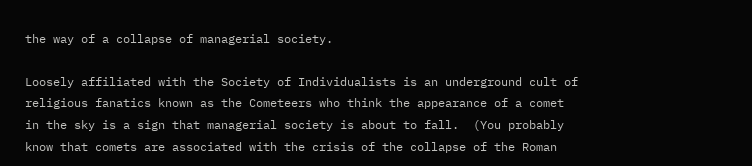the way of a collapse of managerial society.

Loosely affiliated with the Society of Individualists is an underground cult of religious fanatics known as the Cometeers who think the appearance of a comet in the sky is a sign that managerial society is about to fall.  (You probably know that comets are associated with the crisis of the collapse of the Roman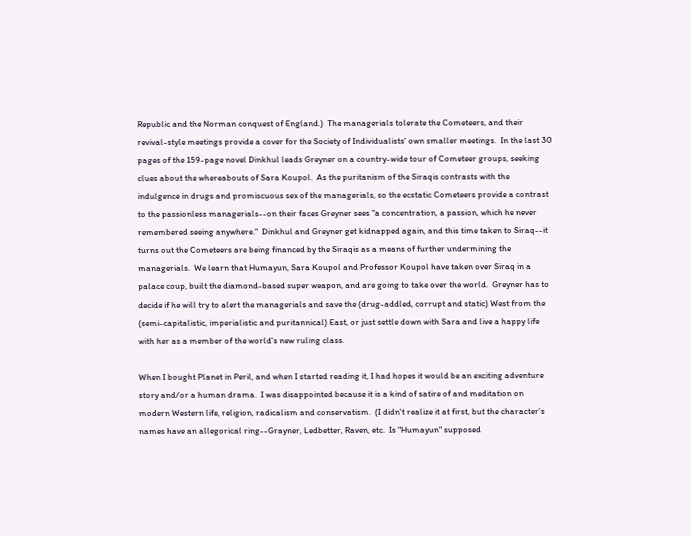Republic and the Norman conquest of England.)  The managerials tolerate the Cometeers, and their revival-style meetings provide a cover for the Society of Individualists' own smaller meetings.  In the last 30 pages of the 159-page novel Dinkhul leads Greyner on a country-wide tour of Cometeer groups, seeking clues about the whereabouts of Sara Koupol.  As the puritanism of the Siraqis contrasts with the indulgence in drugs and promiscuous sex of the managerials, so the ecstatic Cometeers provide a contrast to the passionless managerials--on their faces Greyner sees "a concentration, a passion, which he never remembered seeing anywhere."  Dinkhul and Greyner get kidnapped again, and this time taken to Siraq--it turns out the Cometeers are being financed by the Siraqis as a means of further undermining the managerials.  We learn that Humayun, Sara Koupol and Professor Koupol have taken over Siraq in a palace coup, built the diamond-based super weapon, and are going to take over the world.  Greyner has to decide if he will try to alert the managerials and save the (drug-addled, corrupt and static) West from the (semi-capitalistic, imperialistic and puritannical) East, or just settle down with Sara and live a happy life with her as a member of the world's new ruling class.

When I bought Planet in Peril, and when I started reading it, I had hopes it would be an exciting adventure story and/or a human drama.  I was disappointed because it is a kind of satire of and meditation on modern Western life, religion, radicalism and conservatism.  (I didn't realize it at first, but the character's names have an allegorical ring--Grayner, Ledbetter, Raven, etc.  Is "Humayun" supposed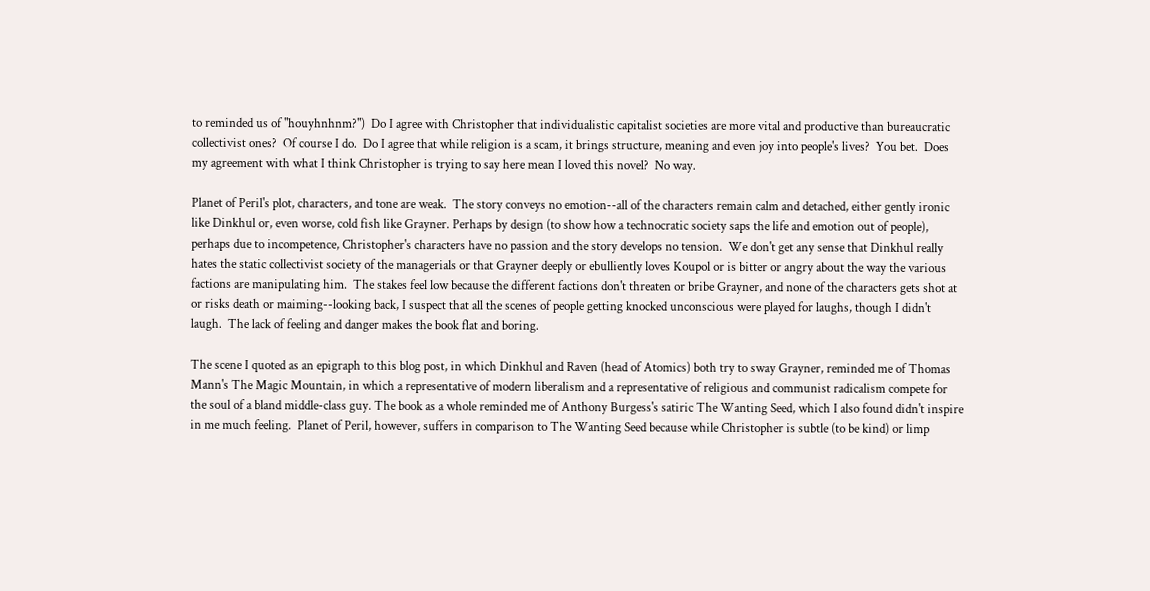to reminded us of "houyhnhnm?")  Do I agree with Christopher that individualistic capitalist societies are more vital and productive than bureaucratic collectivist ones?  Of course I do.  Do I agree that while religion is a scam, it brings structure, meaning and even joy into people's lives?  You bet.  Does my agreement with what I think Christopher is trying to say here mean I loved this novel?  No way.

Planet of Peril's plot, characters, and tone are weak.  The story conveys no emotion--all of the characters remain calm and detached, either gently ironic like Dinkhul or, even worse, cold fish like Grayner. Perhaps by design (to show how a technocratic society saps the life and emotion out of people), perhaps due to incompetence, Christopher's characters have no passion and the story develops no tension.  We don't get any sense that Dinkhul really hates the static collectivist society of the managerials or that Grayner deeply or ebulliently loves Koupol or is bitter or angry about the way the various factions are manipulating him.  The stakes feel low because the different factions don't threaten or bribe Grayner, and none of the characters gets shot at or risks death or maiming--looking back, I suspect that all the scenes of people getting knocked unconscious were played for laughs, though I didn't laugh.  The lack of feeling and danger makes the book flat and boring.

The scene I quoted as an epigraph to this blog post, in which Dinkhul and Raven (head of Atomics) both try to sway Grayner, reminded me of Thomas Mann's The Magic Mountain, in which a representative of modern liberalism and a representative of religious and communist radicalism compete for the soul of a bland middle-class guy. The book as a whole reminded me of Anthony Burgess's satiric The Wanting Seed, which I also found didn't inspire in me much feeling.  Planet of Peril, however, suffers in comparison to The Wanting Seed because while Christopher is subtle (to be kind) or limp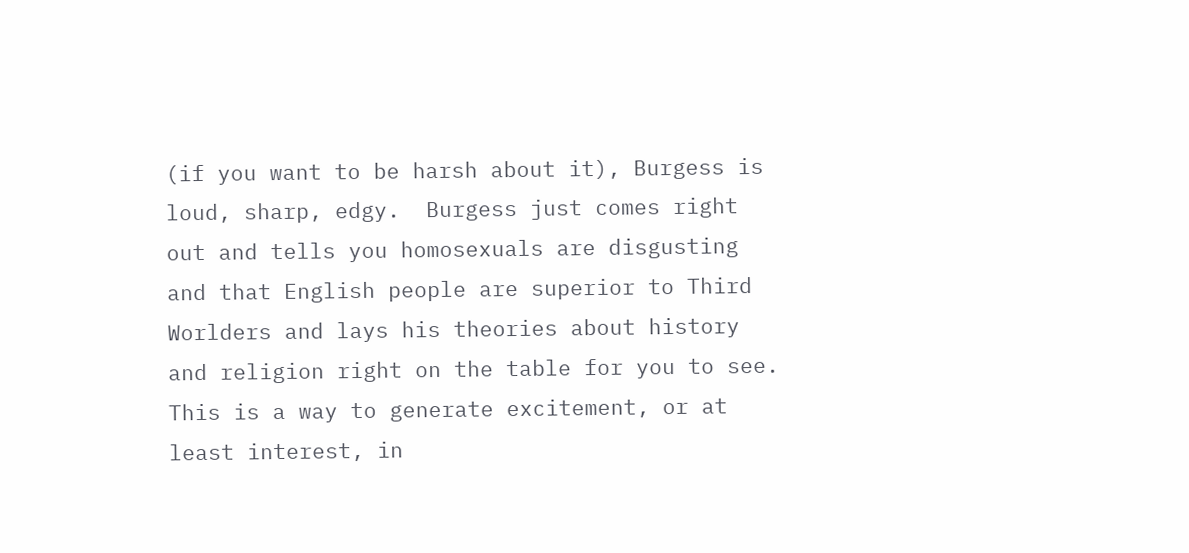(if you want to be harsh about it), Burgess is loud, sharp, edgy.  Burgess just comes right out and tells you homosexuals are disgusting and that English people are superior to Third Worlders and lays his theories about history and religion right on the table for you to see.  This is a way to generate excitement, or at least interest, in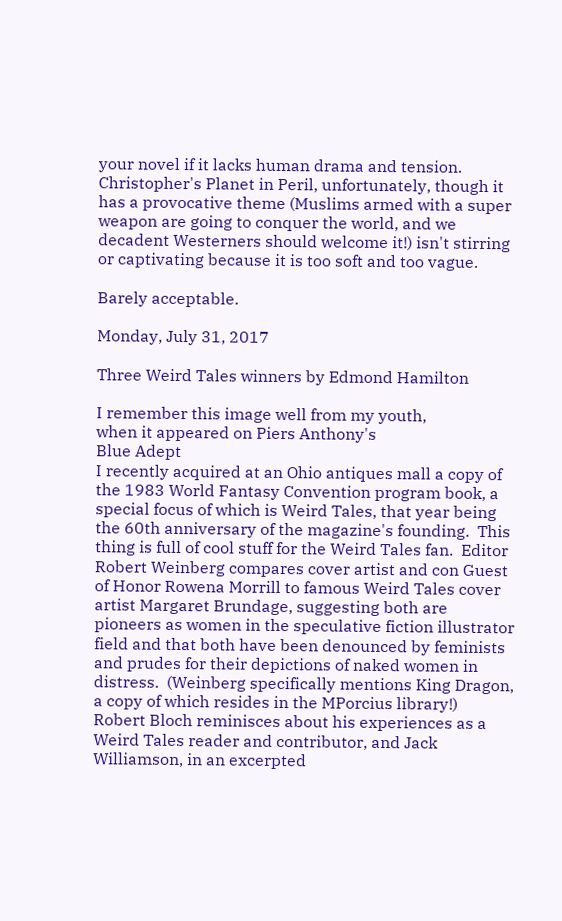your novel if it lacks human drama and tension.  Christopher's Planet in Peril, unfortunately, though it has a provocative theme (Muslims armed with a super weapon are going to conquer the world, and we decadent Westerners should welcome it!) isn't stirring or captivating because it is too soft and too vague.

Barely acceptable.

Monday, July 31, 2017

Three Weird Tales winners by Edmond Hamilton

I remember this image well from my youth,
when it appeared on Piers Anthony's
Blue Adept
I recently acquired at an Ohio antiques mall a copy of the 1983 World Fantasy Convention program book, a special focus of which is Weird Tales, that year being the 60th anniversary of the magazine's founding.  This thing is full of cool stuff for the Weird Tales fan.  Editor Robert Weinberg compares cover artist and con Guest of Honor Rowena Morrill to famous Weird Tales cover artist Margaret Brundage, suggesting both are pioneers as women in the speculative fiction illustrator field and that both have been denounced by feminists and prudes for their depictions of naked women in distress.  (Weinberg specifically mentions King Dragon, a copy of which resides in the MPorcius library!)  Robert Bloch reminisces about his experiences as a Weird Tales reader and contributor, and Jack Williamson, in an excerpted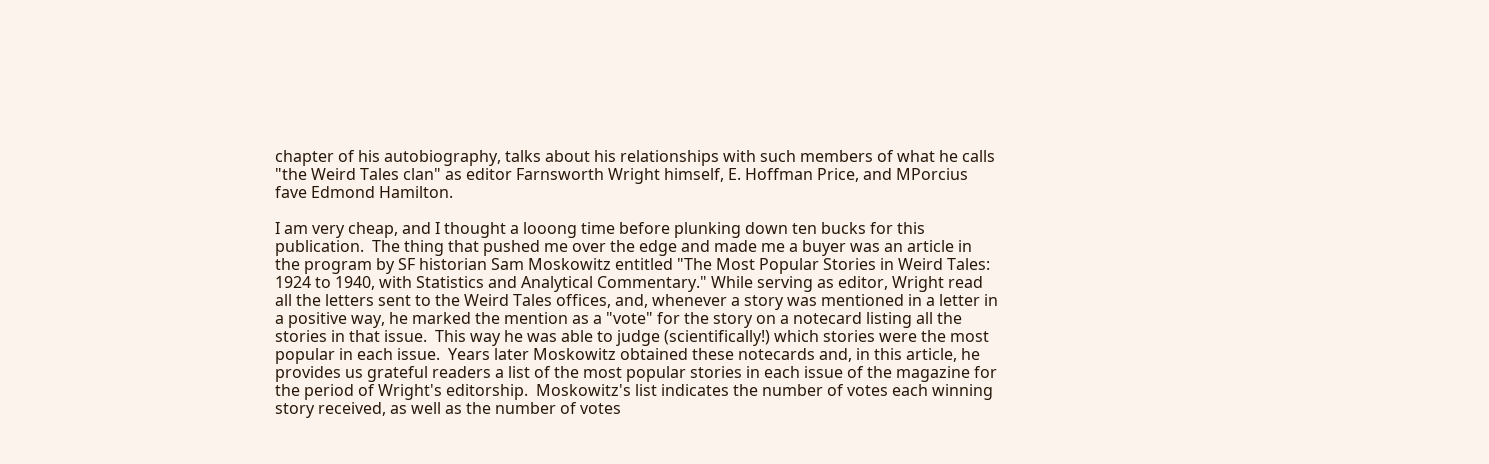chapter of his autobiography, talks about his relationships with such members of what he calls "the Weird Tales clan" as editor Farnsworth Wright himself, E. Hoffman Price, and MPorcius fave Edmond Hamilton.

I am very cheap, and I thought a looong time before plunking down ten bucks for this publication.  The thing that pushed me over the edge and made me a buyer was an article in the program by SF historian Sam Moskowitz entitled "The Most Popular Stories in Weird Tales: 1924 to 1940, with Statistics and Analytical Commentary." While serving as editor, Wright read all the letters sent to the Weird Tales offices, and, whenever a story was mentioned in a letter in a positive way, he marked the mention as a "vote" for the story on a notecard listing all the stories in that issue.  This way he was able to judge (scientifically!) which stories were the most popular in each issue.  Years later Moskowitz obtained these notecards and, in this article, he provides us grateful readers a list of the most popular stories in each issue of the magazine for the period of Wright's editorship.  Moskowitz's list indicates the number of votes each winning story received, as well as the number of votes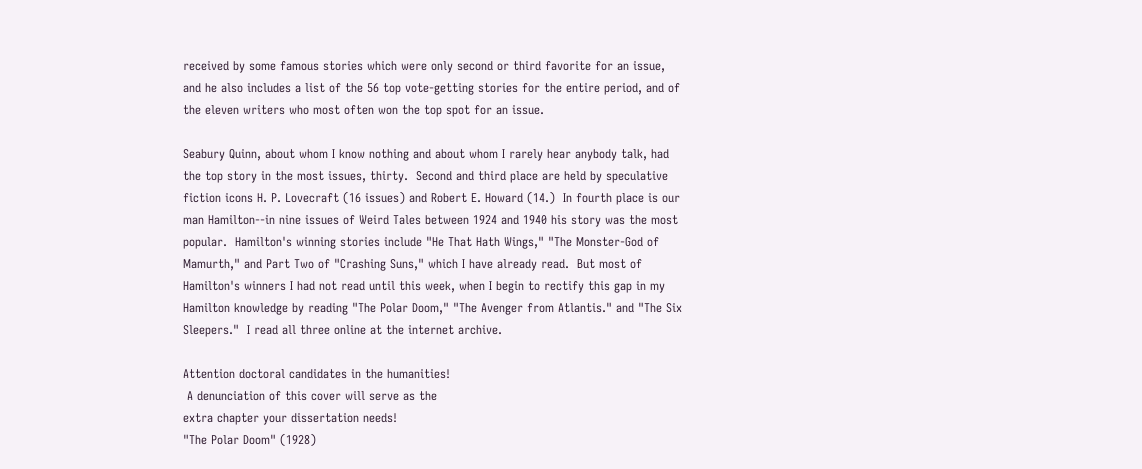received by some famous stories which were only second or third favorite for an issue, and he also includes a list of the 56 top vote-getting stories for the entire period, and of the eleven writers who most often won the top spot for an issue.

Seabury Quinn, about whom I know nothing and about whom I rarely hear anybody talk, had the top story in the most issues, thirty.  Second and third place are held by speculative fiction icons H. P. Lovecraft (16 issues) and Robert E. Howard (14.)  In fourth place is our man Hamilton--in nine issues of Weird Tales between 1924 and 1940 his story was the most popular.  Hamilton's winning stories include "He That Hath Wings," "The Monster-God of Mamurth," and Part Two of "Crashing Suns," which I have already read.  But most of Hamilton's winners I had not read until this week, when I begin to rectify this gap in my Hamilton knowledge by reading "The Polar Doom," "The Avenger from Atlantis." and "The Six Sleepers."  I read all three online at the internet archive.

Attention doctoral candidates in the humanities!
 A denunciation of this cover will serve as the
extra chapter your dissertation needs!
"The Polar Doom" (1928)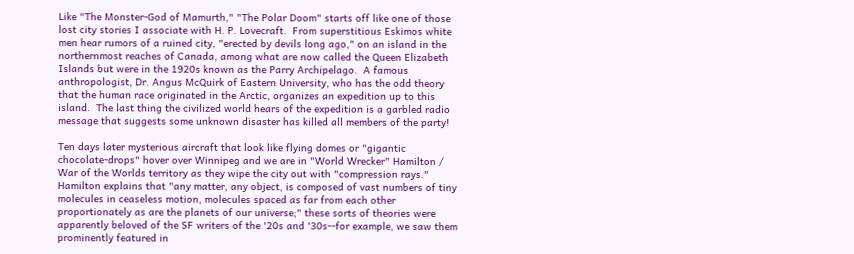Like "The Monster-God of Mamurth," "The Polar Doom" starts off like one of those lost city stories I associate with H. P. Lovecraft.  From superstitious Eskimos white men hear rumors of a ruined city, "erected by devils long ago," on an island in the northernmost reaches of Canada, among what are now called the Queen Elizabeth Islands but were in the 1920s known as the Parry Archipelago.  A famous anthropologist, Dr. Angus McQuirk of Eastern University, who has the odd theory that the human race originated in the Arctic, organizes an expedition up to this island.  The last thing the civilized world hears of the expedition is a garbled radio message that suggests some unknown disaster has killed all members of the party!

Ten days later mysterious aircraft that look like flying domes or "gigantic chocolate-drops" hover over Winnipeg and we are in "World Wrecker" Hamilton / War of the Worlds territory as they wipe the city out with "compression rays."  Hamilton explains that "any matter, any object, is composed of vast numbers of tiny molecules in ceaseless motion, molecules spaced as far from each other proportionately as are the planets of our universe;" these sorts of theories were apparently beloved of the SF writers of the '20s and '30s--for example, we saw them prominently featured in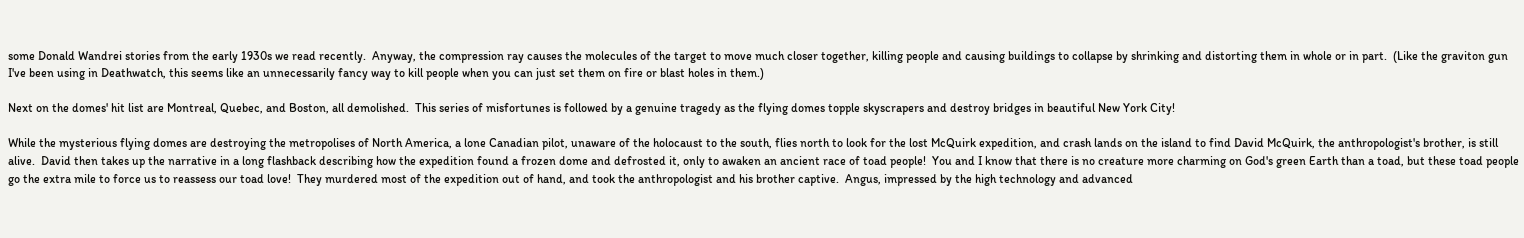some Donald Wandrei stories from the early 1930s we read recently.  Anyway, the compression ray causes the molecules of the target to move much closer together, killing people and causing buildings to collapse by shrinking and distorting them in whole or in part.  (Like the graviton gun I've been using in Deathwatch, this seems like an unnecessarily fancy way to kill people when you can just set them on fire or blast holes in them.)

Next on the domes' hit list are Montreal, Quebec, and Boston, all demolished.  This series of misfortunes is followed by a genuine tragedy as the flying domes topple skyscrapers and destroy bridges in beautiful New York City!

While the mysterious flying domes are destroying the metropolises of North America, a lone Canadian pilot, unaware of the holocaust to the south, flies north to look for the lost McQuirk expedition, and crash lands on the island to find David McQuirk, the anthropologist's brother, is still alive.  David then takes up the narrative in a long flashback describing how the expedition found a frozen dome and defrosted it, only to awaken an ancient race of toad people!  You and I know that there is no creature more charming on God's green Earth than a toad, but these toad people go the extra mile to force us to reassess our toad love!  They murdered most of the expedition out of hand, and took the anthropologist and his brother captive.  Angus, impressed by the high technology and advanced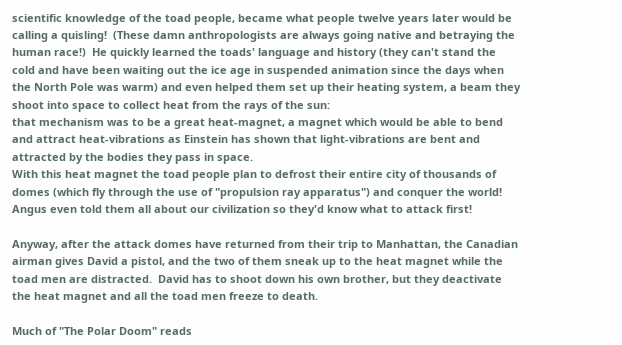scientific knowledge of the toad people, became what people twelve years later would be calling a quisling!  (These damn anthropologists are always going native and betraying the human race!)  He quickly learned the toads' language and history (they can't stand the cold and have been waiting out the ice age in suspended animation since the days when the North Pole was warm) and even helped them set up their heating system, a beam they shoot into space to collect heat from the rays of the sun:
that mechanism was to be a great heat-magnet, a magnet which would be able to bend and attract heat-vibrations as Einstein has shown that light-vibrations are bent and attracted by the bodies they pass in space.
With this heat magnet the toad people plan to defrost their entire city of thousands of domes (which fly through the use of "propulsion ray apparatus") and conquer the world!  Angus even told them all about our civilization so they'd know what to attack first!

Anyway, after the attack domes have returned from their trip to Manhattan, the Canadian airman gives David a pistol, and the two of them sneak up to the heat magnet while the toad men are distracted.  David has to shoot down his own brother, but they deactivate the heat magnet and all the toad men freeze to death.

Much of "The Polar Doom" reads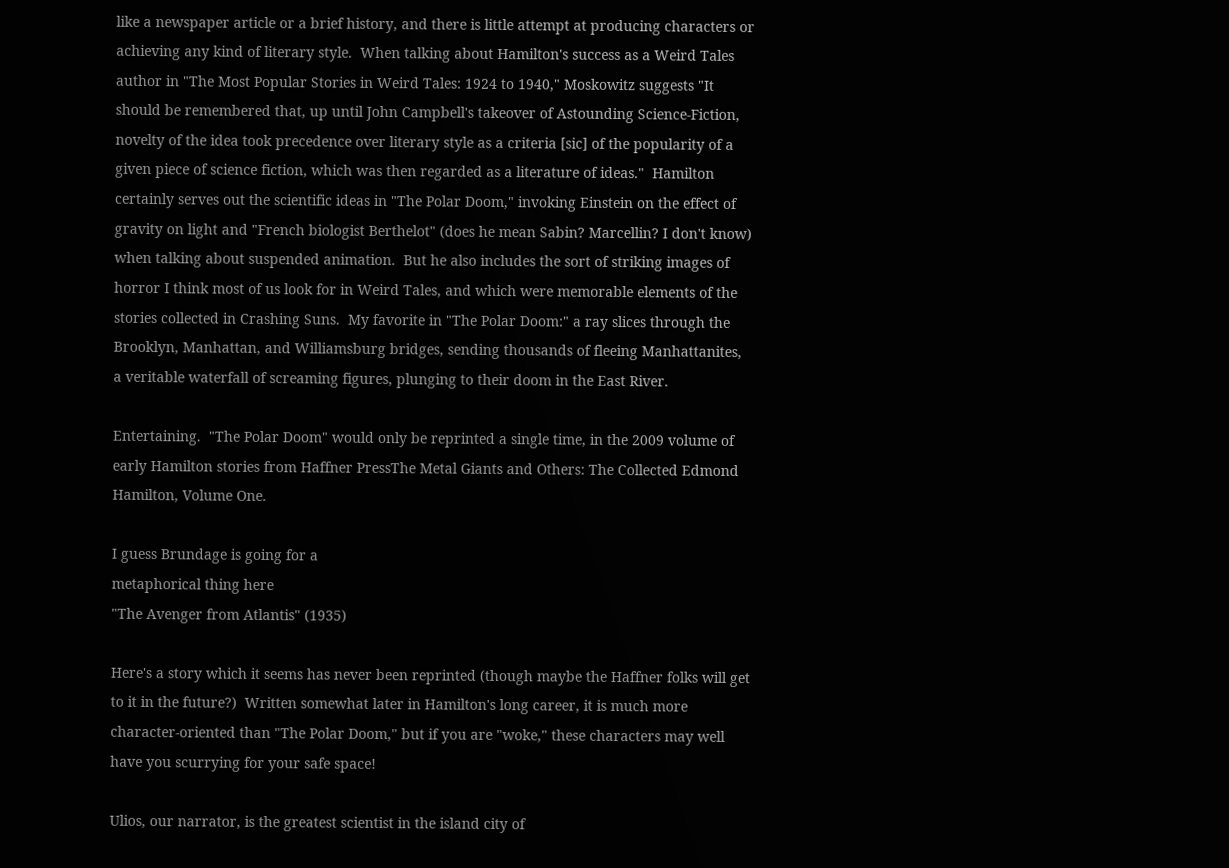like a newspaper article or a brief history, and there is little attempt at producing characters or achieving any kind of literary style.  When talking about Hamilton's success as a Weird Tales author in "The Most Popular Stories in Weird Tales: 1924 to 1940," Moskowitz suggests "It should be remembered that, up until John Campbell's takeover of Astounding Science-Fiction, novelty of the idea took precedence over literary style as a criteria [sic] of the popularity of a given piece of science fiction, which was then regarded as a literature of ideas."  Hamilton certainly serves out the scientific ideas in "The Polar Doom," invoking Einstein on the effect of gravity on light and "French biologist Berthelot" (does he mean Sabin? Marcellin? I don't know) when talking about suspended animation.  But he also includes the sort of striking images of horror I think most of us look for in Weird Tales, and which were memorable elements of the stories collected in Crashing Suns.  My favorite in "The Polar Doom:" a ray slices through the Brooklyn, Manhattan, and Williamsburg bridges, sending thousands of fleeing Manhattanites, a veritable waterfall of screaming figures, plunging to their doom in the East River.

Entertaining.  "The Polar Doom" would only be reprinted a single time, in the 2009 volume of early Hamilton stories from Haffner PressThe Metal Giants and Others: The Collected Edmond Hamilton, Volume One.

I guess Brundage is going for a
metaphorical thing here
"The Avenger from Atlantis" (1935)

Here's a story which it seems has never been reprinted (though maybe the Haffner folks will get to it in the future?)  Written somewhat later in Hamilton's long career, it is much more character-oriented than "The Polar Doom," but if you are "woke," these characters may well have you scurrying for your safe space!

Ulios, our narrator, is the greatest scientist in the island city of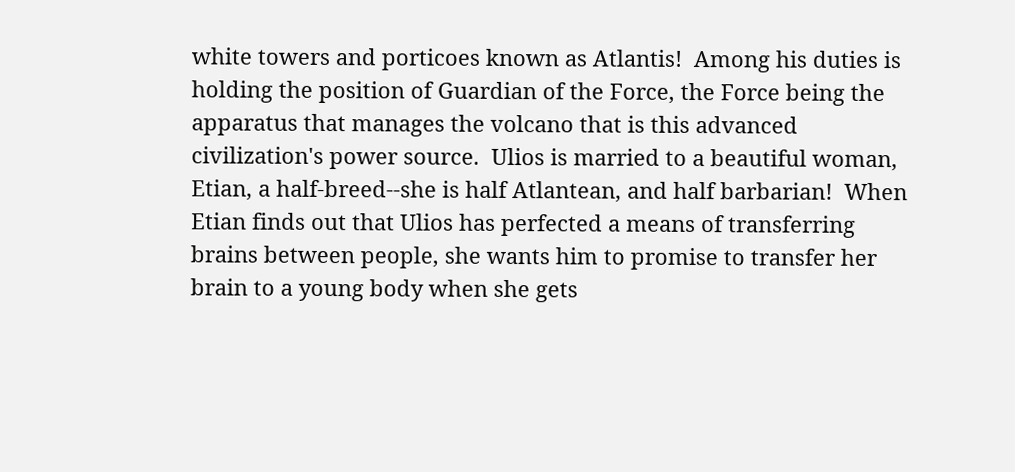white towers and porticoes known as Atlantis!  Among his duties is holding the position of Guardian of the Force, the Force being the apparatus that manages the volcano that is this advanced civilization's power source.  Ulios is married to a beautiful woman, Etian, a half-breed--she is half Atlantean, and half barbarian!  When Etian finds out that Ulios has perfected a means of transferring brains between people, she wants him to promise to transfer her brain to a young body when she gets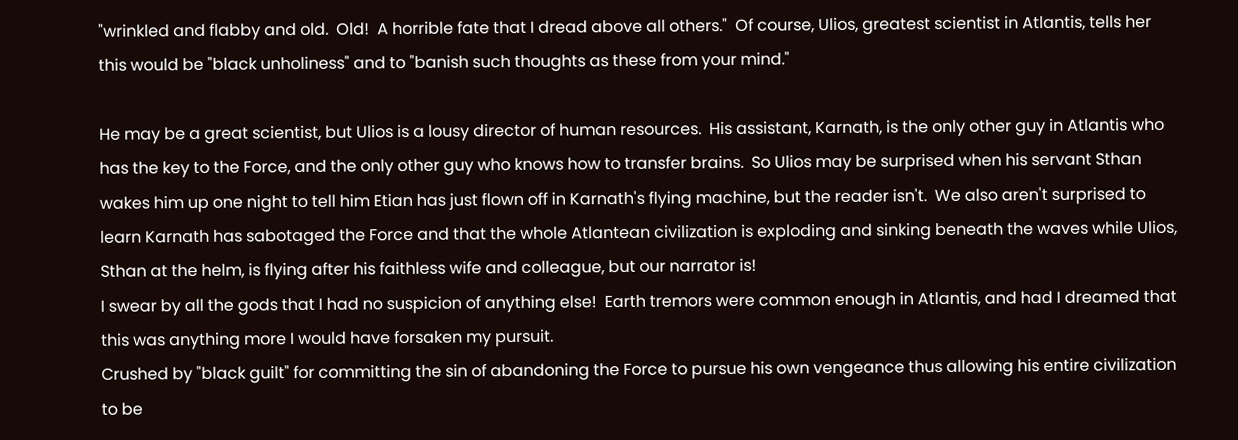"wrinkled and flabby and old.  Old!  A horrible fate that I dread above all others."  Of course, Ulios, greatest scientist in Atlantis, tells her this would be "black unholiness" and to "banish such thoughts as these from your mind."

He may be a great scientist, but Ulios is a lousy director of human resources.  His assistant, Karnath, is the only other guy in Atlantis who has the key to the Force, and the only other guy who knows how to transfer brains.  So Ulios may be surprised when his servant Sthan wakes him up one night to tell him Etian has just flown off in Karnath's flying machine, but the reader isn't.  We also aren't surprised to learn Karnath has sabotaged the Force and that the whole Atlantean civilization is exploding and sinking beneath the waves while Ulios, Sthan at the helm, is flying after his faithless wife and colleague, but our narrator is!
I swear by all the gods that I had no suspicion of anything else!  Earth tremors were common enough in Atlantis, and had I dreamed that this was anything more I would have forsaken my pursuit.
Crushed by "black guilt" for committing the sin of abandoning the Force to pursue his own vengeance thus allowing his entire civilization to be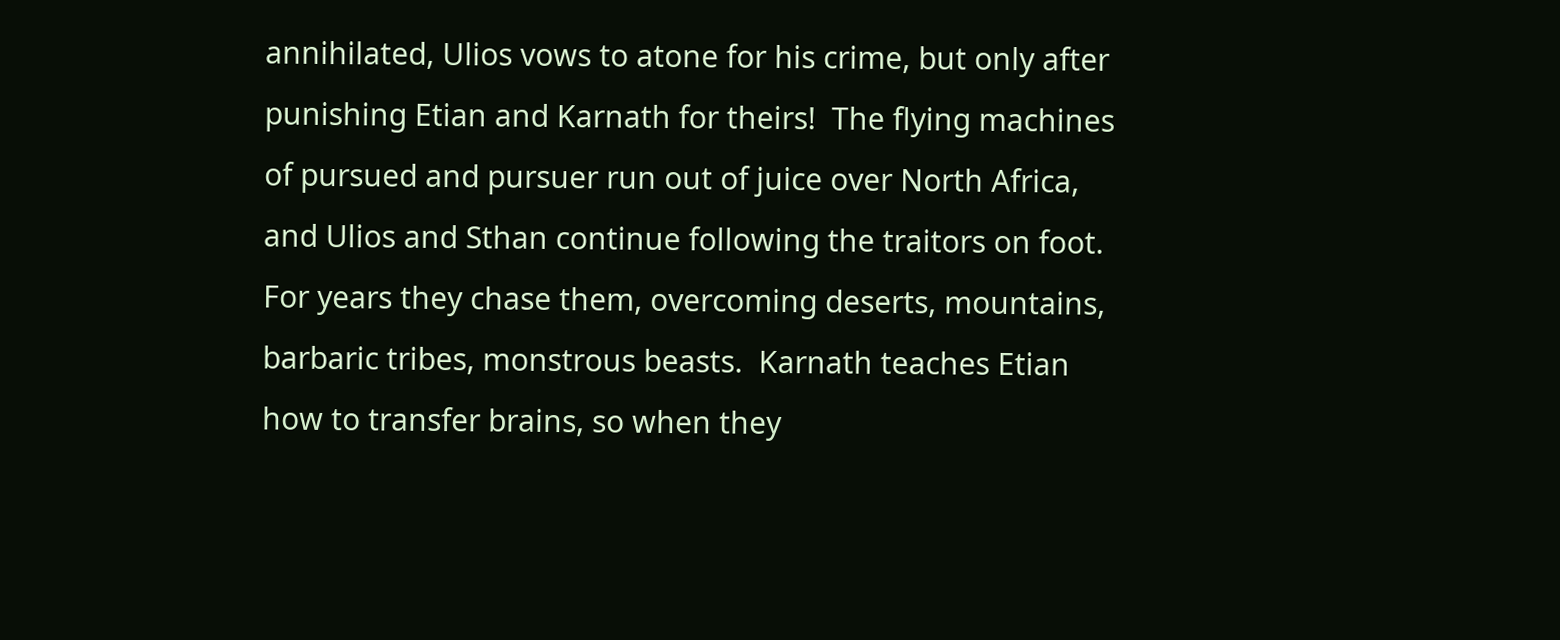annihilated, Ulios vows to atone for his crime, but only after punishing Etian and Karnath for theirs!  The flying machines of pursued and pursuer run out of juice over North Africa, and Ulios and Sthan continue following the traitors on foot.  For years they chase them, overcoming deserts, mountains, barbaric tribes, monstrous beasts.  Karnath teaches Etian how to transfer brains, so when they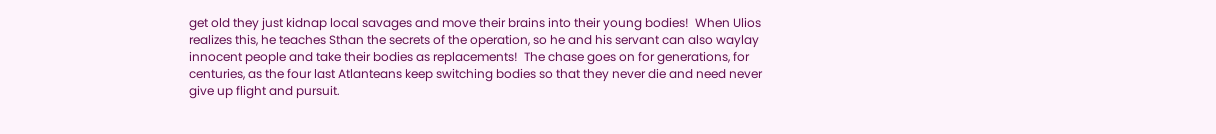get old they just kidnap local savages and move their brains into their young bodies!  When Ulios realizes this, he teaches Sthan the secrets of the operation, so he and his servant can also waylay innocent people and take their bodies as replacements!  The chase goes on for generations, for centuries, as the four last Atlanteans keep switching bodies so that they never die and need never give up flight and pursuit.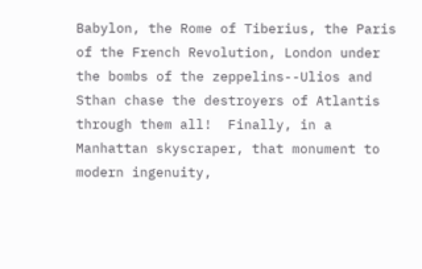Babylon, the Rome of Tiberius, the Paris of the French Revolution, London under the bombs of the zeppelins--Ulios and Sthan chase the destroyers of Atlantis through them all!  Finally, in a Manhattan skyscraper, that monument to modern ingenuity,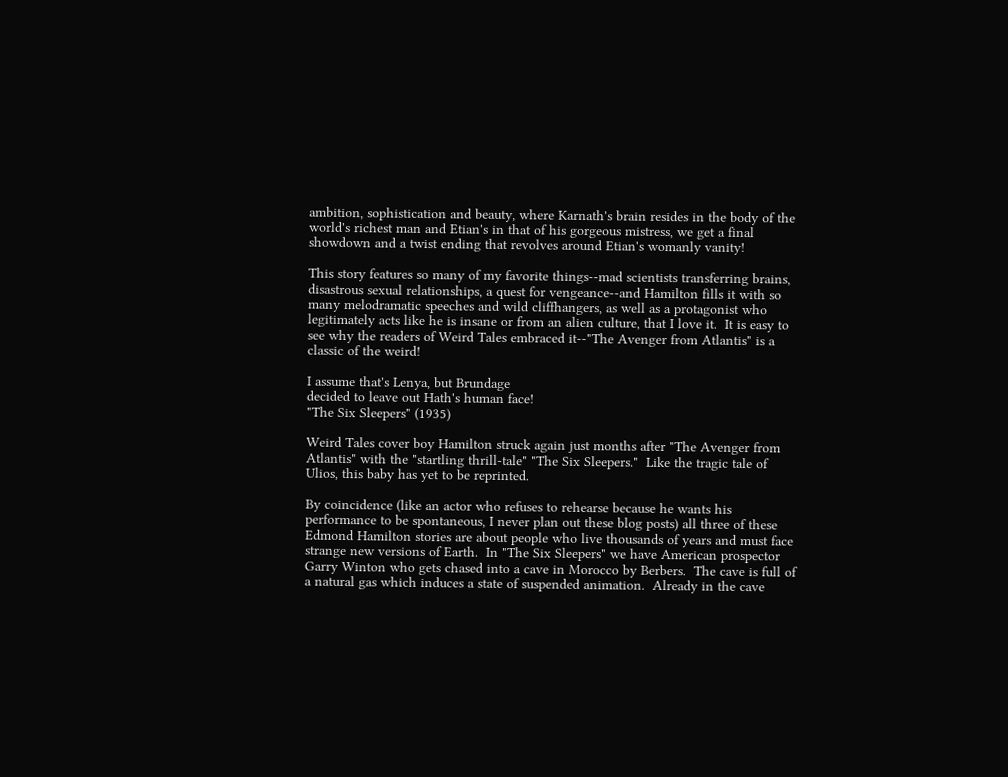ambition, sophistication and beauty, where Karnath's brain resides in the body of the world's richest man and Etian's in that of his gorgeous mistress, we get a final showdown and a twist ending that revolves around Etian's womanly vanity!

This story features so many of my favorite things--mad scientists transferring brains, disastrous sexual relationships, a quest for vengeance--and Hamilton fills it with so many melodramatic speeches and wild cliffhangers, as well as a protagonist who legitimately acts like he is insane or from an alien culture, that I love it.  It is easy to see why the readers of Weird Tales embraced it--"The Avenger from Atlantis" is a classic of the weird!

I assume that's Lenya, but Brundage
decided to leave out Hath's human face!
"The Six Sleepers" (1935)

Weird Tales cover boy Hamilton struck again just months after "The Avenger from Atlantis" with the "startling thrill-tale" "The Six Sleepers."  Like the tragic tale of Ulios, this baby has yet to be reprinted.

By coincidence (like an actor who refuses to rehearse because he wants his performance to be spontaneous, I never plan out these blog posts) all three of these Edmond Hamilton stories are about people who live thousands of years and must face strange new versions of Earth.  In "The Six Sleepers" we have American prospector Garry Winton who gets chased into a cave in Morocco by Berbers.  The cave is full of a natural gas which induces a state of suspended animation.  Already in the cave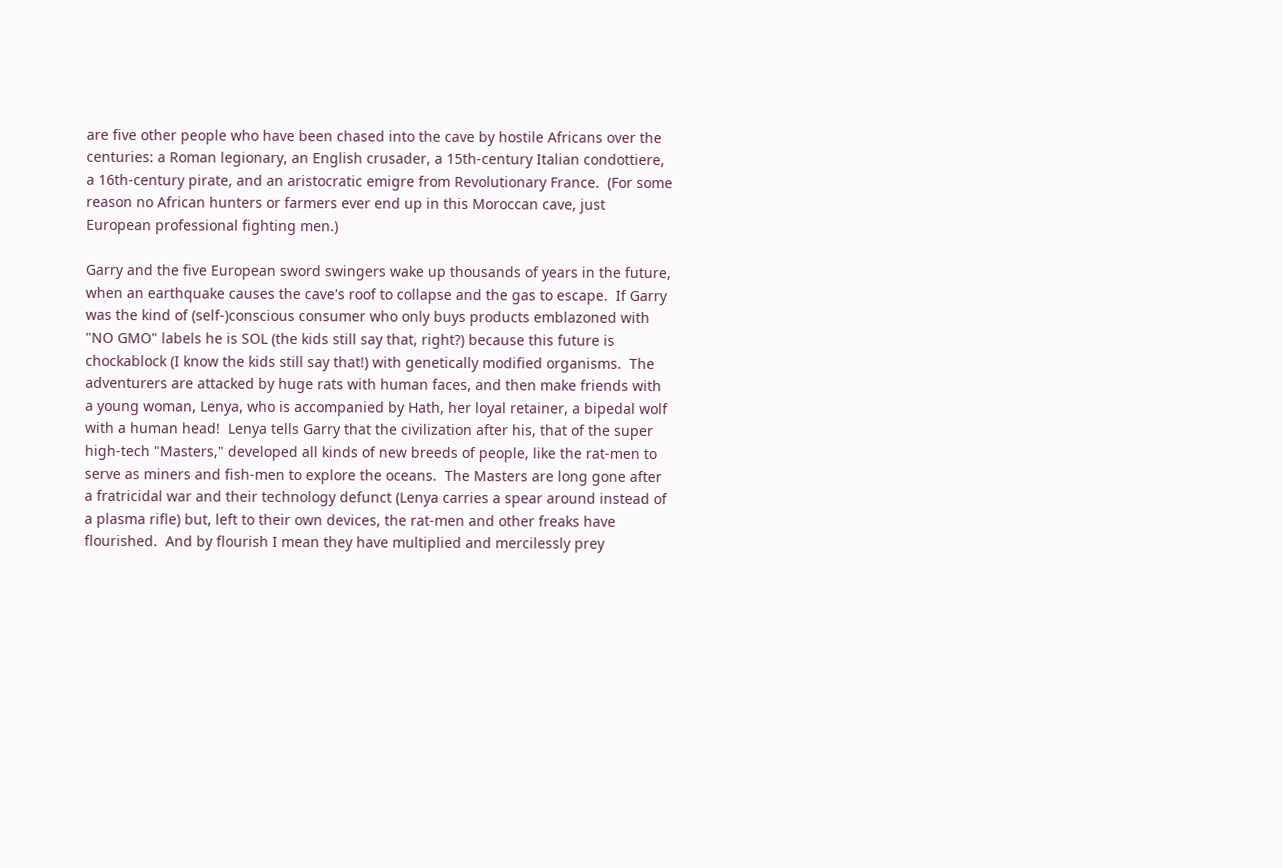are five other people who have been chased into the cave by hostile Africans over the centuries: a Roman legionary, an English crusader, a 15th-century Italian condottiere, a 16th-century pirate, and an aristocratic emigre from Revolutionary France.  (For some reason no African hunters or farmers ever end up in this Moroccan cave, just European professional fighting men.)

Garry and the five European sword swingers wake up thousands of years in the future, when an earthquake causes the cave's roof to collapse and the gas to escape.  If Garry was the kind of (self-)conscious consumer who only buys products emblazoned with "NO GMO" labels he is SOL (the kids still say that, right?) because this future is chockablock (I know the kids still say that!) with genetically modified organisms.  The adventurers are attacked by huge rats with human faces, and then make friends with a young woman, Lenya, who is accompanied by Hath, her loyal retainer, a bipedal wolf with a human head!  Lenya tells Garry that the civilization after his, that of the super high-tech "Masters," developed all kinds of new breeds of people, like the rat-men to serve as miners and fish-men to explore the oceans.  The Masters are long gone after a fratricidal war and their technology defunct (Lenya carries a spear around instead of a plasma rifle) but, left to their own devices, the rat-men and other freaks have flourished.  And by flourish I mean they have multiplied and mercilessly prey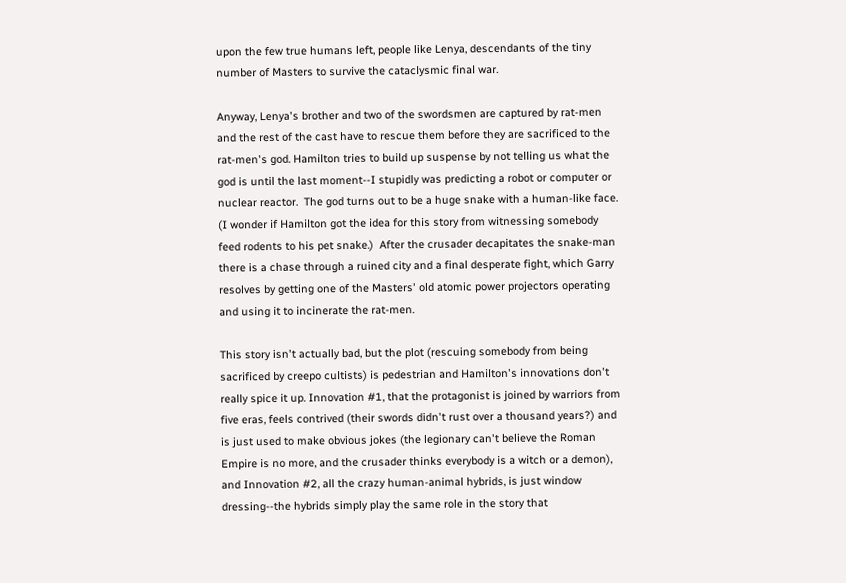upon the few true humans left, people like Lenya, descendants of the tiny number of Masters to survive the cataclysmic final war.

Anyway, Lenya's brother and two of the swordsmen are captured by rat-men and the rest of the cast have to rescue them before they are sacrificed to the rat-men's god. Hamilton tries to build up suspense by not telling us what the god is until the last moment--I stupidly was predicting a robot or computer or nuclear reactor.  The god turns out to be a huge snake with a human-like face.  (I wonder if Hamilton got the idea for this story from witnessing somebody feed rodents to his pet snake.)  After the crusader decapitates the snake-man there is a chase through a ruined city and a final desperate fight, which Garry resolves by getting one of the Masters' old atomic power projectors operating and using it to incinerate the rat-men.

This story isn't actually bad, but the plot (rescuing somebody from being sacrificed by creepo cultists) is pedestrian and Hamilton's innovations don't really spice it up. Innovation #1, that the protagonist is joined by warriors from five eras, feels contrived (their swords didn't rust over a thousand years?) and is just used to make obvious jokes (the legionary can't believe the Roman Empire is no more, and the crusader thinks everybody is a witch or a demon), and Innovation #2, all the crazy human-animal hybrids, is just window dressing--the hybrids simply play the same role in the story that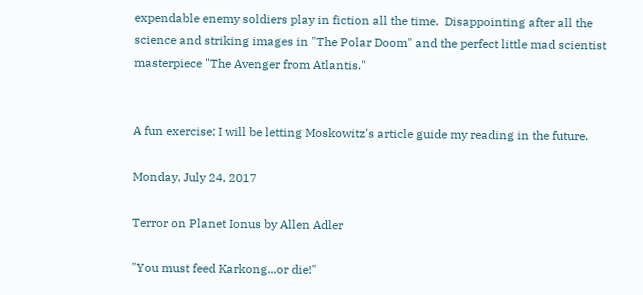expendable enemy soldiers play in fiction all the time.  Disappointing after all the science and striking images in "The Polar Doom" and the perfect little mad scientist masterpiece "The Avenger from Atlantis."


A fun exercise; I will be letting Moskowitz's article guide my reading in the future.

Monday, July 24, 2017

Terror on Planet Ionus by Allen Adler

"You must feed Karkong...or die!"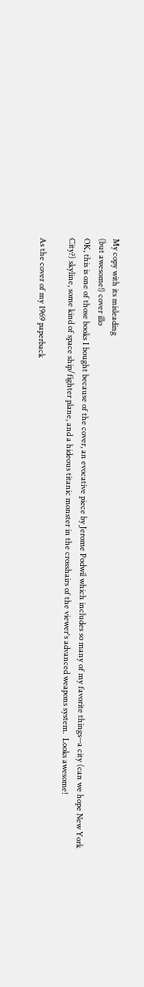My copy with its misleading
(but awesome!) cover illo
OK, this is one of those books I bought because of the cover, an evocative piece by Jerome Podwil which includes so many of my favorite things--a city (can we hope New York City?) skyline, some kind of space ship/fighter plane, and a hideous titanic monster in the crosshairs of the viewer's advanced weapons system.  Looks awesome!

As the cover of my 1969 paperback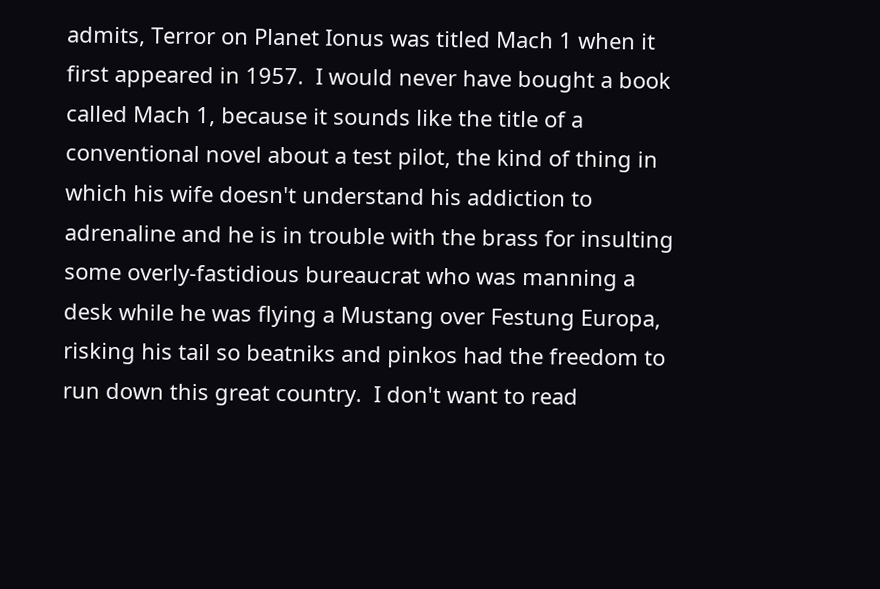admits, Terror on Planet Ionus was titled Mach 1 when it first appeared in 1957.  I would never have bought a book called Mach 1, because it sounds like the title of a conventional novel about a test pilot, the kind of thing in which his wife doesn't understand his addiction to adrenaline and he is in trouble with the brass for insulting some overly-fastidious bureaucrat who was manning a desk while he was flying a Mustang over Festung Europa, risking his tail so beatniks and pinkos had the freedom to run down this great country.  I don't want to read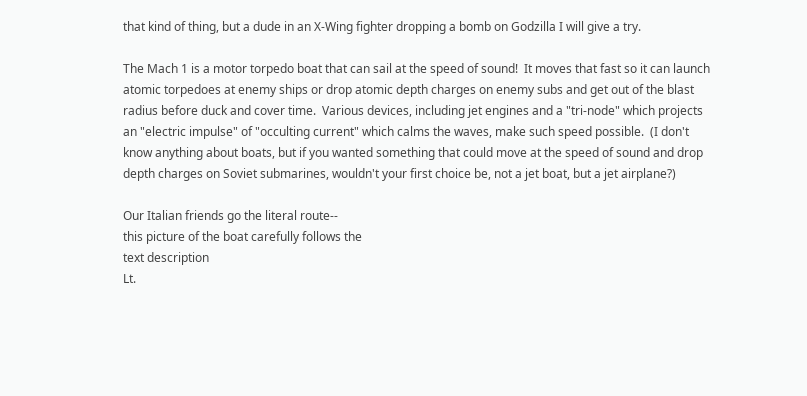that kind of thing, but a dude in an X-Wing fighter dropping a bomb on Godzilla I will give a try.

The Mach 1 is a motor torpedo boat that can sail at the speed of sound!  It moves that fast so it can launch atomic torpedoes at enemy ships or drop atomic depth charges on enemy subs and get out of the blast radius before duck and cover time.  Various devices, including jet engines and a "tri-node" which projects an "electric impulse" of "occulting current" which calms the waves, make such speed possible.  (I don't know anything about boats, but if you wanted something that could move at the speed of sound and drop depth charges on Soviet submarines, wouldn't your first choice be, not a jet boat, but a jet airplane?)

Our Italian friends go the literal route--
this picture of the boat carefully follows the
text description
Lt.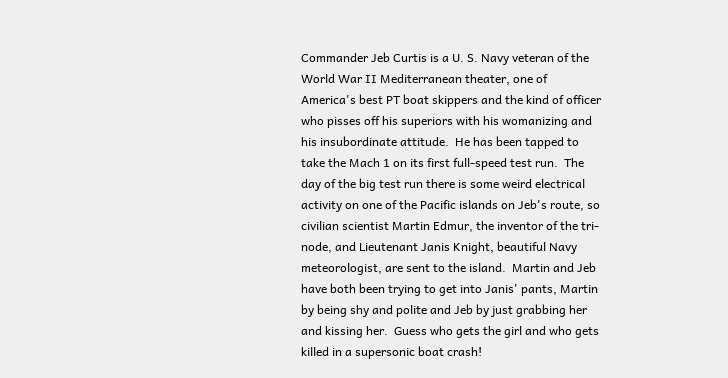Commander Jeb Curtis is a U. S. Navy veteran of the World War II Mediterranean theater, one of America's best PT boat skippers and the kind of officer who pisses off his superiors with his womanizing and his insubordinate attitude.  He has been tapped to take the Mach 1 on its first full-speed test run.  The day of the big test run there is some weird electrical activity on one of the Pacific islands on Jeb's route, so civilian scientist Martin Edmur, the inventor of the tri-node, and Lieutenant Janis Knight, beautiful Navy meteorologist, are sent to the island.  Martin and Jeb have both been trying to get into Janis' pants, Martin by being shy and polite and Jeb by just grabbing her and kissing her.  Guess who gets the girl and who gets killed in a supersonic boat crash!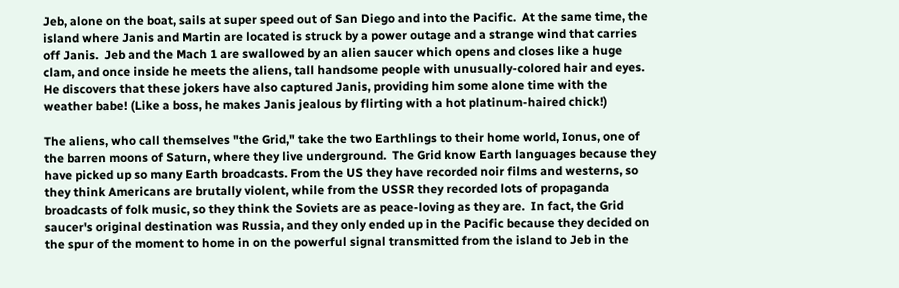Jeb, alone on the boat, sails at super speed out of San Diego and into the Pacific.  At the same time, the island where Janis and Martin are located is struck by a power outage and a strange wind that carries off Janis.  Jeb and the Mach 1 are swallowed by an alien saucer which opens and closes like a huge clam, and once inside he meets the aliens, tall handsome people with unusually-colored hair and eyes.  He discovers that these jokers have also captured Janis, providing him some alone time with the weather babe! (Like a boss, he makes Janis jealous by flirting with a hot platinum-haired chick!)

The aliens, who call themselves "the Grid," take the two Earthlings to their home world, Ionus, one of the barren moons of Saturn, where they live underground.  The Grid know Earth languages because they have picked up so many Earth broadcasts. From the US they have recorded noir films and westerns, so they think Americans are brutally violent, while from the USSR they recorded lots of propaganda broadcasts of folk music, so they think the Soviets are as peace-loving as they are.  In fact, the Grid saucer's original destination was Russia, and they only ended up in the Pacific because they decided on the spur of the moment to home in on the powerful signal transmitted from the island to Jeb in the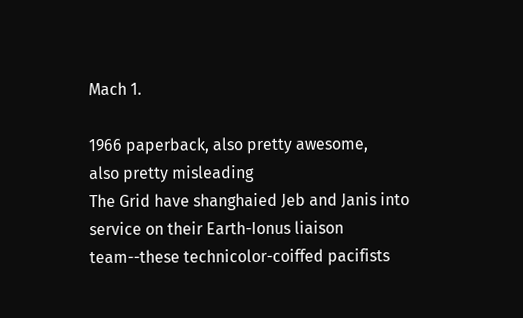Mach 1.

1966 paperback, also pretty awesome,
also pretty misleading
The Grid have shanghaied Jeb and Janis into service on their Earth-Ionus liaison team--these technicolor-coiffed pacifists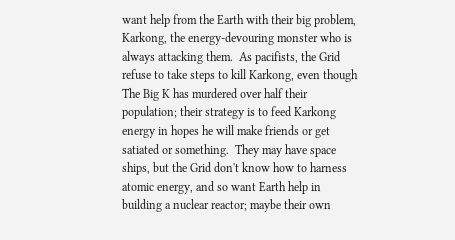want help from the Earth with their big problem, Karkong, the energy-devouring monster who is always attacking them.  As pacifists, the Grid refuse to take steps to kill Karkong, even though The Big K has murdered over half their population; their strategy is to feed Karkong energy in hopes he will make friends or get satiated or something.  They may have space ships, but the Grid don't know how to harness atomic energy, and so want Earth help in building a nuclear reactor; maybe their own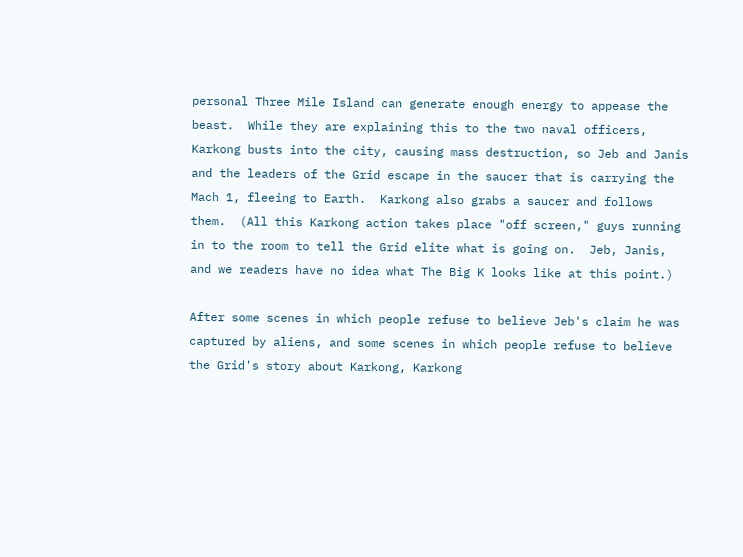personal Three Mile Island can generate enough energy to appease the beast.  While they are explaining this to the two naval officers, Karkong busts into the city, causing mass destruction, so Jeb and Janis and the leaders of the Grid escape in the saucer that is carrying the Mach 1, fleeing to Earth.  Karkong also grabs a saucer and follows them.  (All this Karkong action takes place "off screen," guys running in to the room to tell the Grid elite what is going on.  Jeb, Janis, and we readers have no idea what The Big K looks like at this point.)

After some scenes in which people refuse to believe Jeb's claim he was captured by aliens, and some scenes in which people refuse to believe the Grid's story about Karkong, Karkong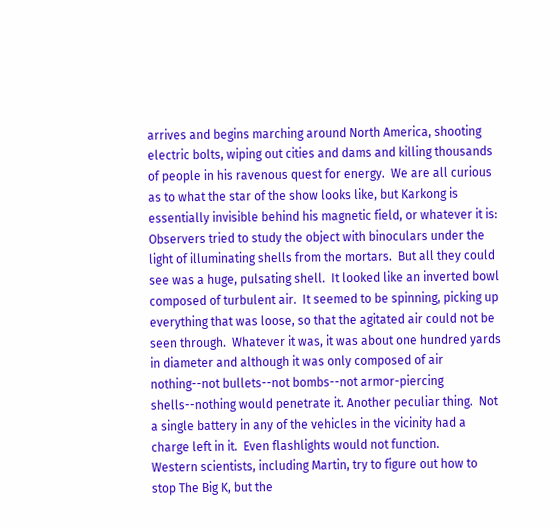arrives and begins marching around North America, shooting electric bolts, wiping out cities and dams and killing thousands of people in his ravenous quest for energy.  We are all curious as to what the star of the show looks like, but Karkong is essentially invisible behind his magnetic field, or whatever it is:
Observers tried to study the object with binoculars under the light of illuminating shells from the mortars.  But all they could see was a huge, pulsating shell.  It looked like an inverted bowl composed of turbulent air.  It seemed to be spinning, picking up everything that was loose, so that the agitated air could not be seen through.  Whatever it was, it was about one hundred yards in diameter and although it was only composed of air nothing--not bullets--not bombs--not armor-piercing shells--nothing would penetrate it. Another peculiar thing.  Not a single battery in any of the vehicles in the vicinity had a charge left in it.  Even flashlights would not function.
Western scientists, including Martin, try to figure out how to stop The Big K, but the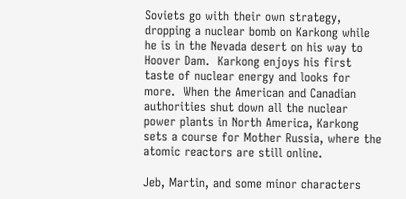Soviets go with their own strategy, dropping a nuclear bomb on Karkong while he is in the Nevada desert on his way to Hoover Dam.  Karkong enjoys his first taste of nuclear energy and looks for more.  When the American and Canadian authorities shut down all the nuclear power plants in North America, Karkong sets a course for Mother Russia, where the atomic reactors are still online.

Jeb, Martin, and some minor characters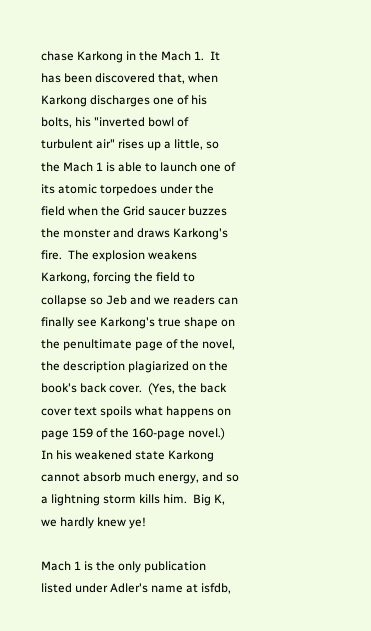chase Karkong in the Mach 1.  It has been discovered that, when Karkong discharges one of his bolts, his "inverted bowl of turbulent air" rises up a little, so the Mach 1 is able to launch one of its atomic torpedoes under the field when the Grid saucer buzzes the monster and draws Karkong's fire.  The explosion weakens Karkong, forcing the field to collapse so Jeb and we readers can finally see Karkong's true shape on the penultimate page of the novel, the description plagiarized on the book's back cover.  (Yes, the back cover text spoils what happens on page 159 of the 160-page novel.)  In his weakened state Karkong cannot absorb much energy, and so a lightning storm kills him.  Big K, we hardly knew ye!

Mach 1 is the only publication listed under Adler's name at isfdb,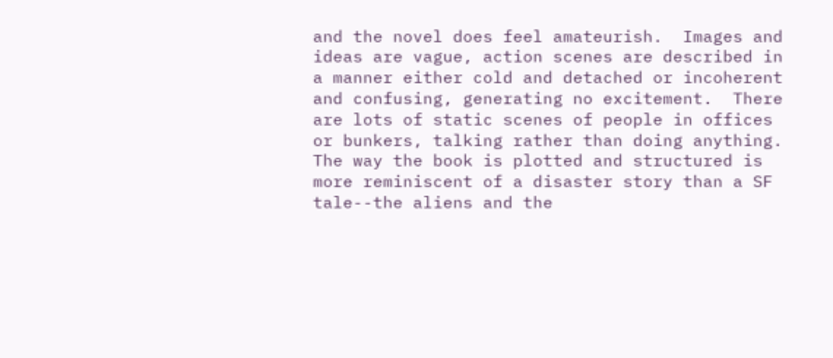and the novel does feel amateurish.  Images and ideas are vague, action scenes are described in a manner either cold and detached or incoherent and confusing, generating no excitement.  There are lots of static scenes of people in offices or bunkers, talking rather than doing anything.  The way the book is plotted and structured is more reminiscent of a disaster story than a SF tale--the aliens and the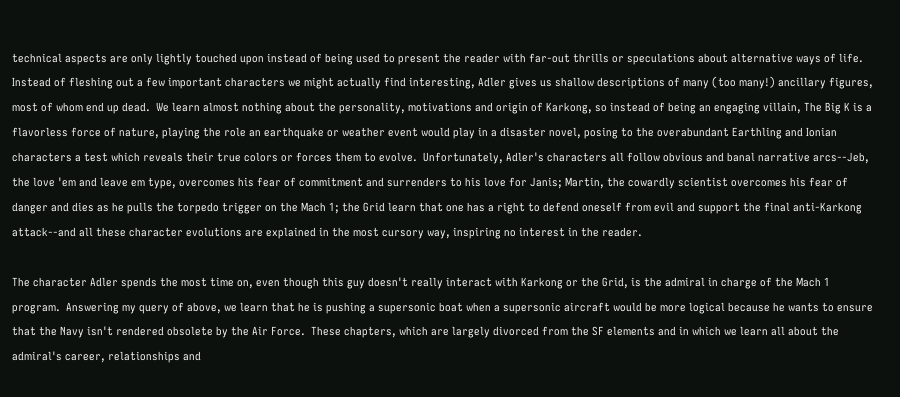technical aspects are only lightly touched upon instead of being used to present the reader with far-out thrills or speculations about alternative ways of life.  Instead of fleshing out a few important characters we might actually find interesting, Adler gives us shallow descriptions of many (too many!) ancillary figures, most of whom end up dead.  We learn almost nothing about the personality, motivations and origin of Karkong, so instead of being an engaging villain, The Big K is a flavorless force of nature, playing the role an earthquake or weather event would play in a disaster novel, posing to the overabundant Earthling and Ionian characters a test which reveals their true colors or forces them to evolve.  Unfortunately, Adler's characters all follow obvious and banal narrative arcs--Jeb, the love 'em and leave em type, overcomes his fear of commitment and surrenders to his love for Janis; Martin, the cowardly scientist overcomes his fear of danger and dies as he pulls the torpedo trigger on the Mach 1; the Grid learn that one has a right to defend oneself from evil and support the final anti-Karkong attack--and all these character evolutions are explained in the most cursory way, inspiring no interest in the reader.

The character Adler spends the most time on, even though this guy doesn't really interact with Karkong or the Grid, is the admiral in charge of the Mach 1 program.  Answering my query of above, we learn that he is pushing a supersonic boat when a supersonic aircraft would be more logical because he wants to ensure that the Navy isn't rendered obsolete by the Air Force.  These chapters, which are largely divorced from the SF elements and in which we learn all about the admiral's career, relationships and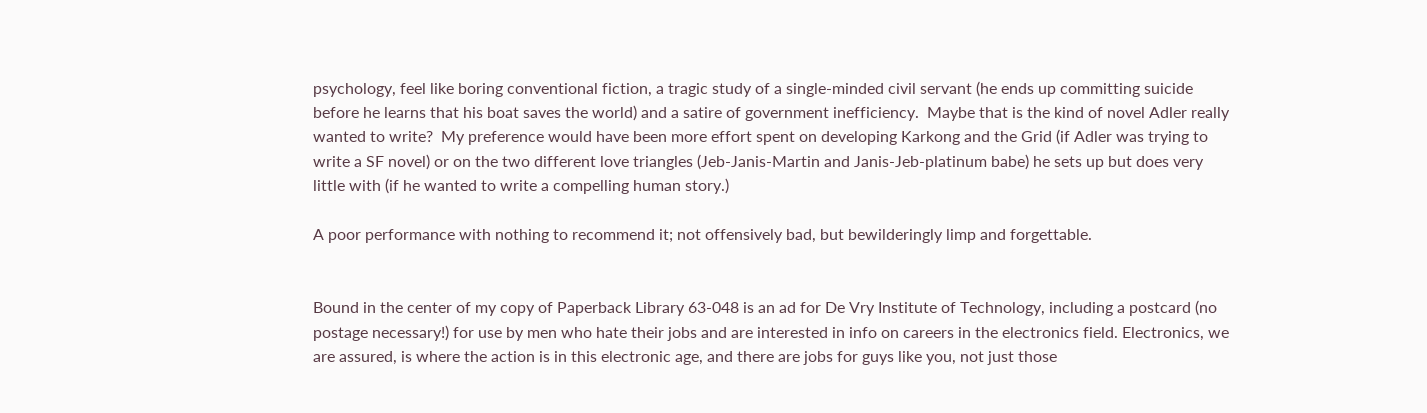psychology, feel like boring conventional fiction, a tragic study of a single-minded civil servant (he ends up committing suicide before he learns that his boat saves the world) and a satire of government inefficiency.  Maybe that is the kind of novel Adler really wanted to write?  My preference would have been more effort spent on developing Karkong and the Grid (if Adler was trying to write a SF novel) or on the two different love triangles (Jeb-Janis-Martin and Janis-Jeb-platinum babe) he sets up but does very little with (if he wanted to write a compelling human story.)

A poor performance with nothing to recommend it; not offensively bad, but bewilderingly limp and forgettable.


Bound in the center of my copy of Paperback Library 63-048 is an ad for De Vry Institute of Technology, including a postcard (no postage necessary!) for use by men who hate their jobs and are interested in info on careers in the electronics field. Electronics, we are assured, is where the action is in this electronic age, and there are jobs for guys like you, not just those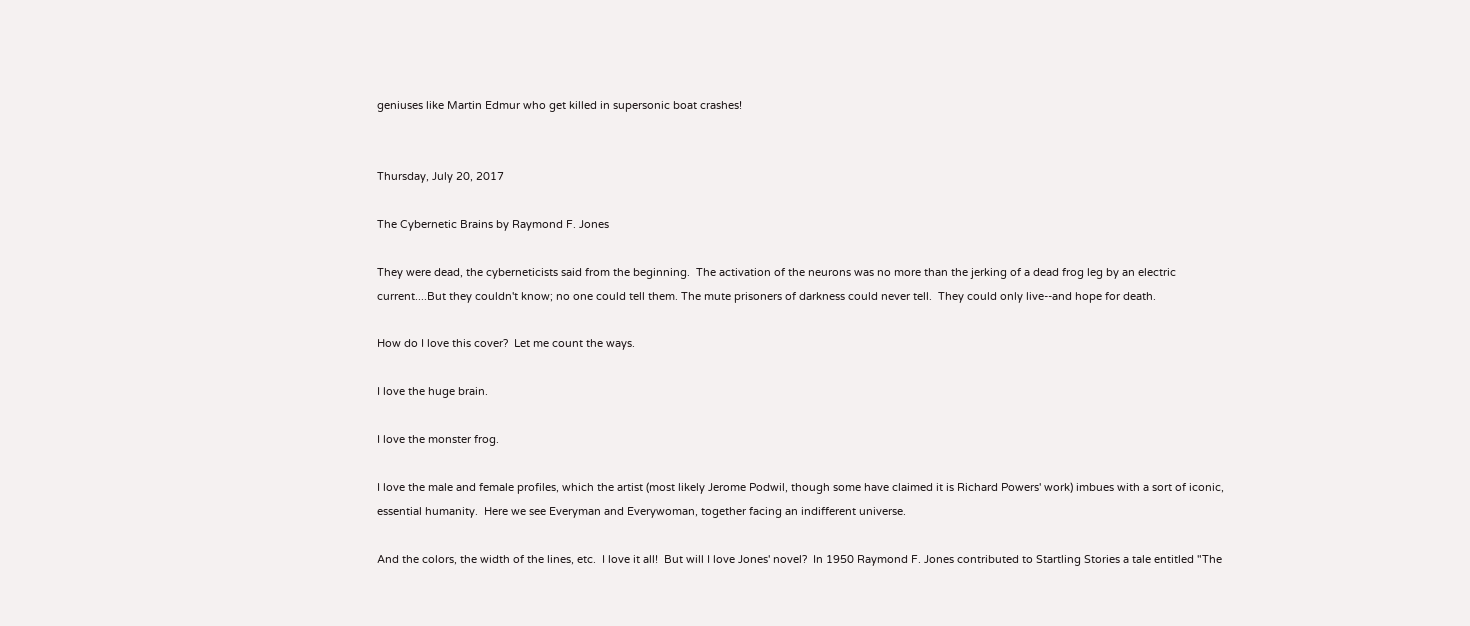geniuses like Martin Edmur who get killed in supersonic boat crashes!


Thursday, July 20, 2017

The Cybernetic Brains by Raymond F. Jones

They were dead, the cyberneticists said from the beginning.  The activation of the neurons was no more than the jerking of a dead frog leg by an electric current....But they couldn't know; no one could tell them. The mute prisoners of darkness could never tell.  They could only live--and hope for death.

How do I love this cover?  Let me count the ways.

I love the huge brain.

I love the monster frog.

I love the male and female profiles, which the artist (most likely Jerome Podwil, though some have claimed it is Richard Powers' work) imbues with a sort of iconic, essential humanity.  Here we see Everyman and Everywoman, together facing an indifferent universe.

And the colors, the width of the lines, etc.  I love it all!  But will I love Jones' novel?  In 1950 Raymond F. Jones contributed to Startling Stories a tale entitled "The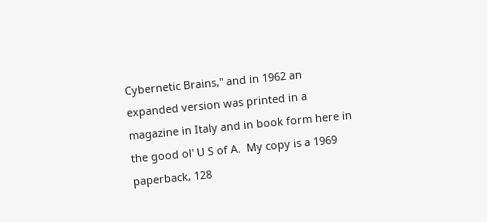Cybernetic Brains," and in 1962 an expanded version was printed in a magazine in Italy and in book form here in the good ol' U S of A.  My copy is a 1969 paperback, 128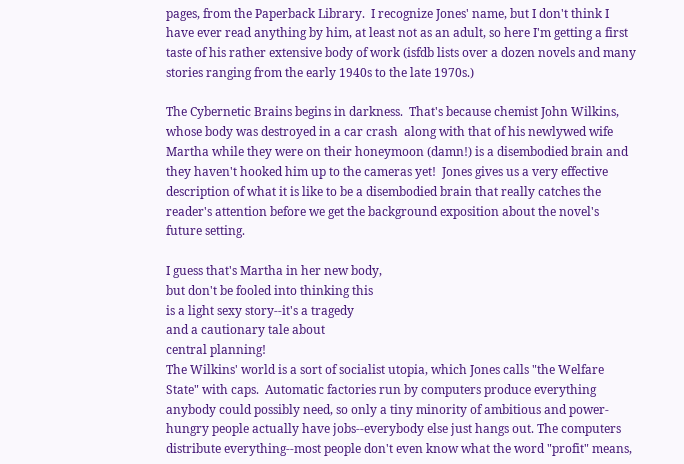pages, from the Paperback Library.  I recognize Jones' name, but I don't think I have ever read anything by him, at least not as an adult, so here I'm getting a first taste of his rather extensive body of work (isfdb lists over a dozen novels and many stories ranging from the early 1940s to the late 1970s.)

The Cybernetic Brains begins in darkness.  That's because chemist John Wilkins, whose body was destroyed in a car crash  along with that of his newlywed wife Martha while they were on their honeymoon (damn!) is a disembodied brain and they haven't hooked him up to the cameras yet!  Jones gives us a very effective description of what it is like to be a disembodied brain that really catches the reader's attention before we get the background exposition about the novel's future setting.

I guess that's Martha in her new body,
but don't be fooled into thinking this
is a light sexy story--it's a tragedy
and a cautionary tale about
central planning!
The Wilkins' world is a sort of socialist utopia, which Jones calls "the Welfare State" with caps.  Automatic factories run by computers produce everything anybody could possibly need, so only a tiny minority of ambitious and power-hungry people actually have jobs--everybody else just hangs out. The computers distribute everything--most people don't even know what the word "profit" means,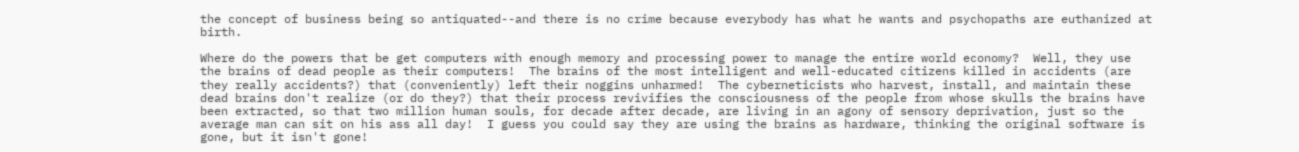the concept of business being so antiquated--and there is no crime because everybody has what he wants and psychopaths are euthanized at birth.

Where do the powers that be get computers with enough memory and processing power to manage the entire world economy?  Well, they use the brains of dead people as their computers!  The brains of the most intelligent and well-educated citizens killed in accidents (are they really accidents?) that (conveniently) left their noggins unharmed!  The cyberneticists who harvest, install, and maintain these dead brains don't realize (or do they?) that their process revivifies the consciousness of the people from whose skulls the brains have been extracted, so that two million human souls, for decade after decade, are living in an agony of sensory deprivation, just so the average man can sit on his ass all day!  I guess you could say they are using the brains as hardware, thinking the original software is gone, but it isn't gone!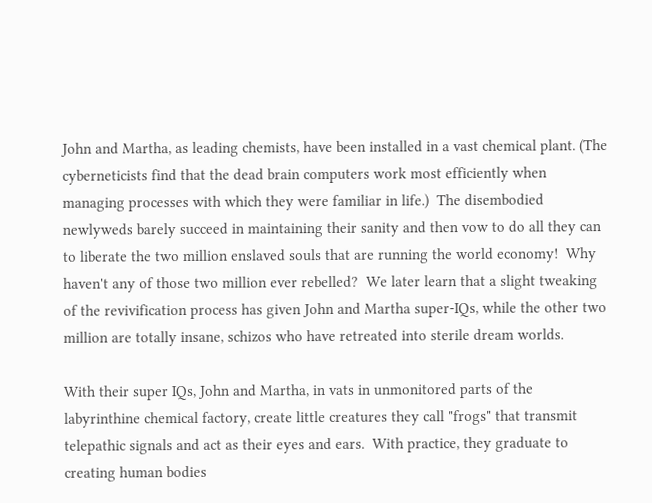John and Martha, as leading chemists, have been installed in a vast chemical plant. (The cyberneticists find that the dead brain computers work most efficiently when managing processes with which they were familiar in life.)  The disembodied newlyweds barely succeed in maintaining their sanity and then vow to do all they can to liberate the two million enslaved souls that are running the world economy!  Why haven't any of those two million ever rebelled?  We later learn that a slight tweaking of the revivification process has given John and Martha super-IQs, while the other two million are totally insane, schizos who have retreated into sterile dream worlds.

With their super IQs, John and Martha, in vats in unmonitored parts of the labyrinthine chemical factory, create little creatures they call "frogs" that transmit telepathic signals and act as their eyes and ears.  With practice, they graduate to creating human bodies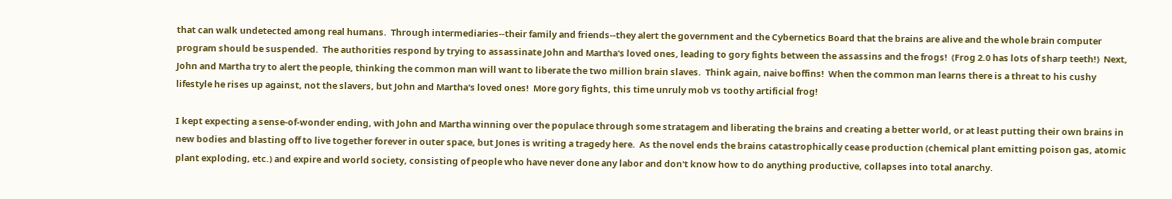that can walk undetected among real humans.  Through intermediaries--their family and friends--they alert the government and the Cybernetics Board that the brains are alive and the whole brain computer program should be suspended.  The authorities respond by trying to assassinate John and Martha's loved ones, leading to gory fights between the assassins and the frogs!  (Frog 2.0 has lots of sharp teeth!)  Next, John and Martha try to alert the people, thinking the common man will want to liberate the two million brain slaves.  Think again, naive boffins!  When the common man learns there is a threat to his cushy lifestyle he rises up against, not the slavers, but John and Martha's loved ones!  More gory fights, this time unruly mob vs toothy artificial frog!

I kept expecting a sense-of-wonder ending, with John and Martha winning over the populace through some stratagem and liberating the brains and creating a better world, or at least putting their own brains in new bodies and blasting off to live together forever in outer space, but Jones is writing a tragedy here.  As the novel ends the brains catastrophically cease production (chemical plant emitting poison gas, atomic plant exploding, etc.) and expire and world society, consisting of people who have never done any labor and don't know how to do anything productive, collapses into total anarchy.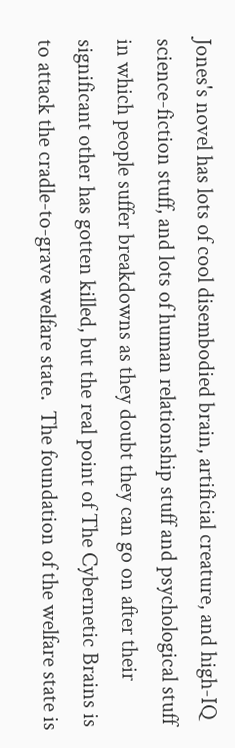Jones's novel has lots of cool disembodied brain, artificial creature, and high-IQ science-fiction stuff, and lots of human relationship stuff and psychological stuff in which people suffer breakdowns as they doubt they can go on after their significant other has gotten killed, but the real point of The Cybernetic Brains is to attack the cradle-to-grave welfare state.  The foundation of the welfare state is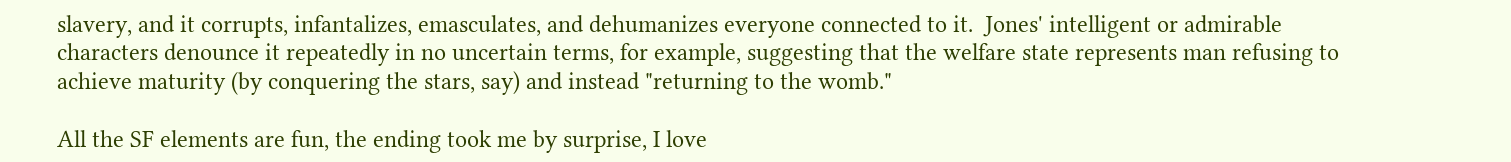slavery, and it corrupts, infantalizes, emasculates, and dehumanizes everyone connected to it.  Jones' intelligent or admirable characters denounce it repeatedly in no uncertain terms, for example, suggesting that the welfare state represents man refusing to achieve maturity (by conquering the stars, say) and instead "returning to the womb."

All the SF elements are fun, the ending took me by surprise, I love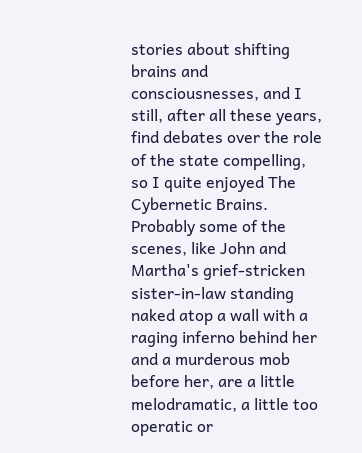stories about shifting brains and consciousnesses, and I still, after all these years, find debates over the role of the state compelling, so I quite enjoyed The Cybernetic Brains.  Probably some of the scenes, like John and Martha's grief-stricken sister-in-law standing naked atop a wall with a raging inferno behind her and a murderous mob before her, are a little melodramatic, a little too operatic or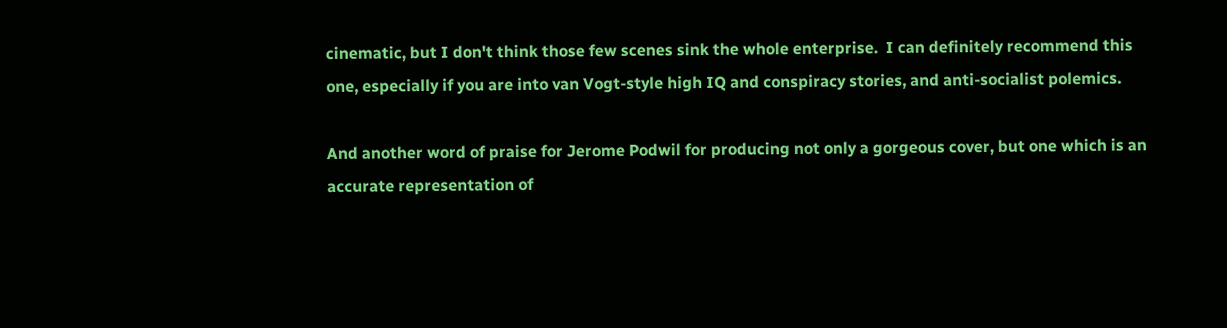cinematic, but I don't think those few scenes sink the whole enterprise.  I can definitely recommend this one, especially if you are into van Vogt-style high IQ and conspiracy stories, and anti-socialist polemics.

And another word of praise for Jerome Podwil for producing not only a gorgeous cover, but one which is an accurate representation of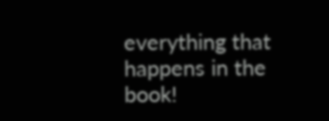everything that happens in the book!